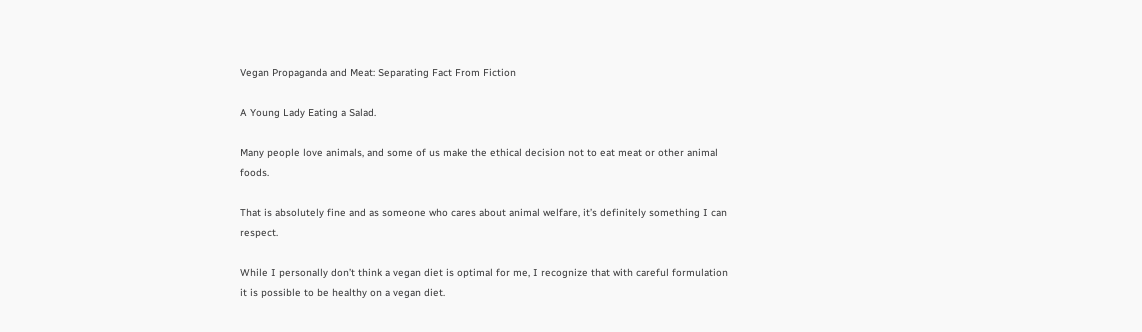Vegan Propaganda and Meat: Separating Fact From Fiction

A Young Lady Eating a Salad.

Many people love animals, and some of us make the ethical decision not to eat meat or other animal foods.

That is absolutely fine and as someone who cares about animal welfare, it’s definitely something I can respect.

While I personally don’t think a vegan diet is optimal for me, I recognize that with careful formulation it is possible to be healthy on a vegan diet.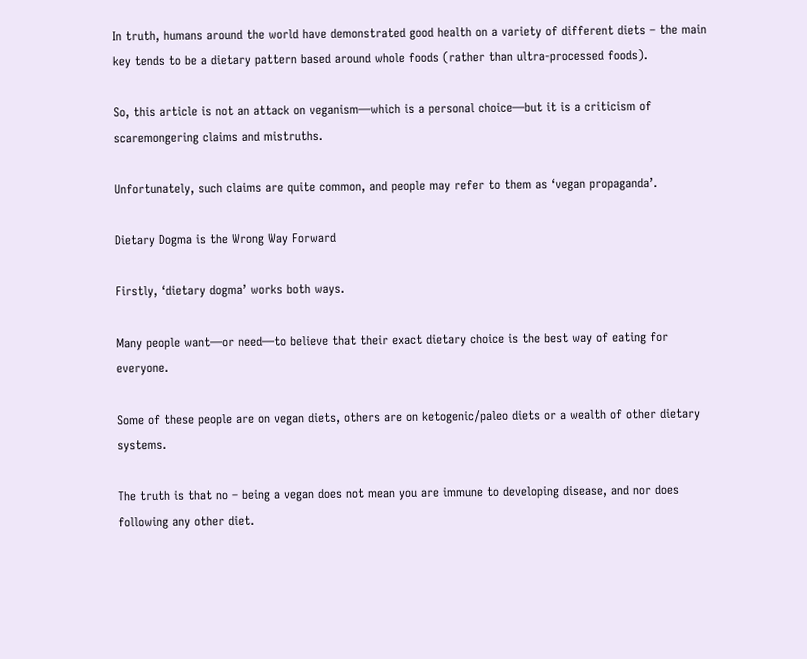In truth, humans around the world have demonstrated good health on a variety of different diets – the main key tends to be a dietary pattern based around whole foods (rather than ultra-processed foods).

So, this article is not an attack on veganism—which is a personal choice—but it is a criticism of scaremongering claims and mistruths.

Unfortunately, such claims are quite common, and people may refer to them as ‘vegan propaganda’.

Dietary Dogma is the Wrong Way Forward

Firstly, ‘dietary dogma’ works both ways.

Many people want—or need—to believe that their exact dietary choice is the best way of eating for everyone.

Some of these people are on vegan diets, others are on ketogenic/paleo diets or a wealth of other dietary systems.

The truth is that no – being a vegan does not mean you are immune to developing disease, and nor does following any other diet.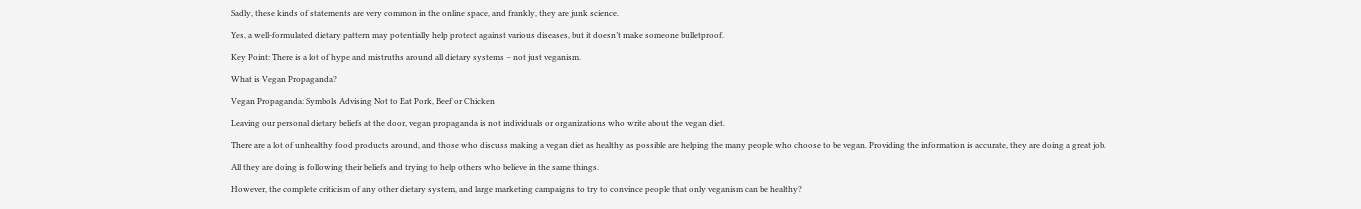Sadly, these kinds of statements are very common in the online space, and frankly, they are junk science.

Yes, a well-formulated dietary pattern may potentially help protect against various diseases, but it doesn’t make someone bulletproof.

Key Point: There is a lot of hype and mistruths around all dietary systems – not just veganism.

What is Vegan Propaganda?

Vegan Propaganda: Symbols Advising Not to Eat Pork, Beef or Chicken

Leaving our personal dietary beliefs at the door, vegan propaganda is not individuals or organizations who write about the vegan diet.

There are a lot of unhealthy food products around, and those who discuss making a vegan diet as healthy as possible are helping the many people who choose to be vegan. Providing the information is accurate, they are doing a great job.

All they are doing is following their beliefs and trying to help others who believe in the same things.

However, the complete criticism of any other dietary system, and large marketing campaigns to try to convince people that only veganism can be healthy?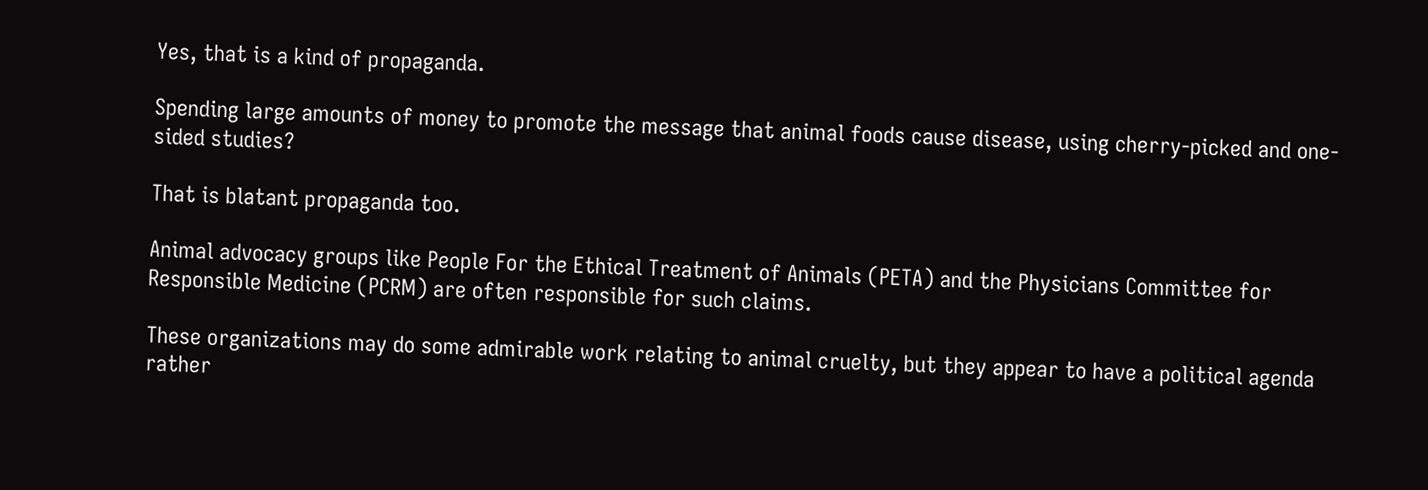Yes, that is a kind of propaganda.

Spending large amounts of money to promote the message that animal foods cause disease, using cherry-picked and one-sided studies?

That is blatant propaganda too.

Animal advocacy groups like People For the Ethical Treatment of Animals (PETA) and the Physicians Committee for Responsible Medicine (PCRM) are often responsible for such claims.

These organizations may do some admirable work relating to animal cruelty, but they appear to have a political agenda rather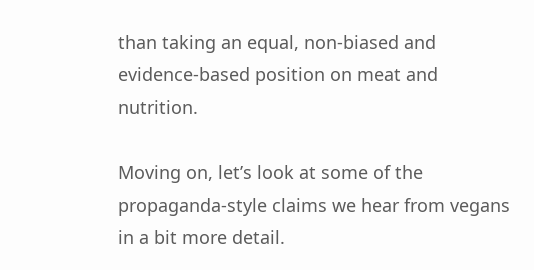than taking an equal, non-biased and evidence-based position on meat and nutrition.

Moving on, let’s look at some of the propaganda-style claims we hear from vegans in a bit more detail.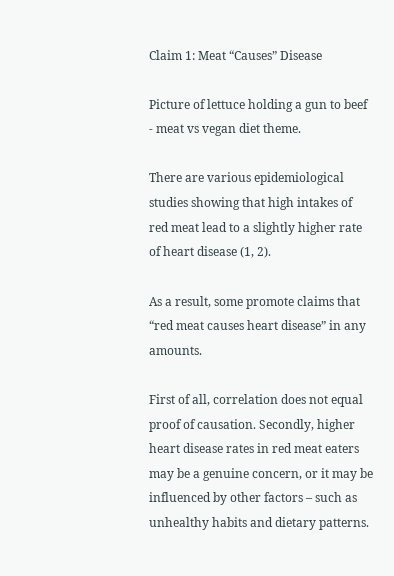Claim 1: Meat “Causes” Disease

Picture of lettuce holding a gun to beef - meat vs vegan diet theme.

There are various epidemiological studies showing that high intakes of red meat lead to a slightly higher rate of heart disease (1, 2).

As a result, some promote claims that “red meat causes heart disease” in any amounts.

First of all, correlation does not equal proof of causation. Secondly, higher heart disease rates in red meat eaters may be a genuine concern, or it may be influenced by other factors – such as unhealthy habits and dietary patterns.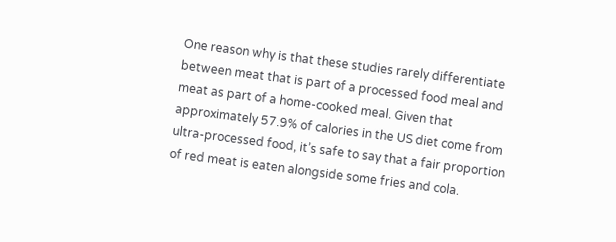One reason why is that these studies rarely differentiate between meat that is part of a processed food meal and meat as part of a home-cooked meal. Given that approximately 57.9% of calories in the US diet come from ultra-processed food, it’s safe to say that a fair proportion of red meat is eaten alongside some fries and cola.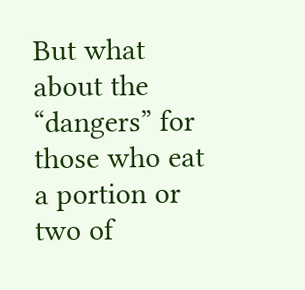But what about the “dangers” for those who eat a portion or two of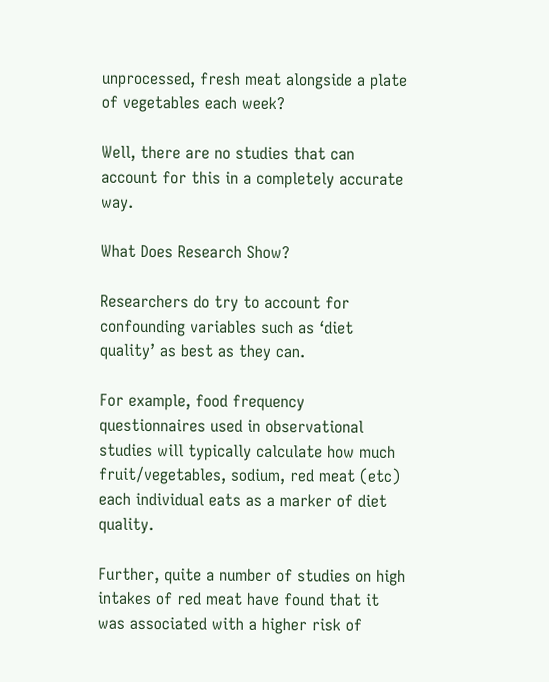unprocessed, fresh meat alongside a plate of vegetables each week?

Well, there are no studies that can account for this in a completely accurate way.

What Does Research Show?

Researchers do try to account for confounding variables such as ‘diet quality’ as best as they can.

For example, food frequency questionnaires used in observational studies will typically calculate how much fruit/vegetables, sodium, red meat (etc) each individual eats as a marker of diet quality.

Further, quite a number of studies on high intakes of red meat have found that it was associated with a higher risk of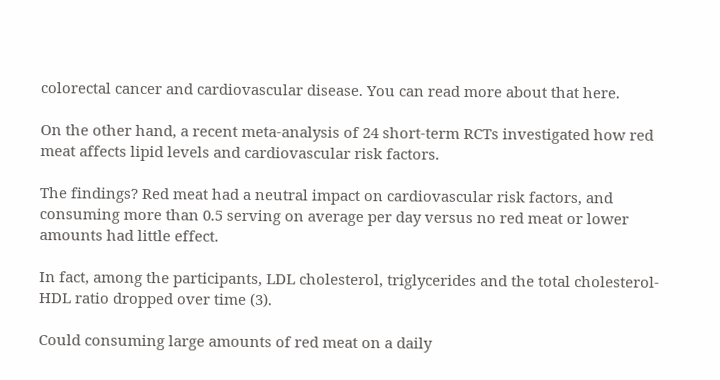colorectal cancer and cardiovascular disease. You can read more about that here.

On the other hand, a recent meta-analysis of 24 short-term RCTs investigated how red meat affects lipid levels and cardiovascular risk factors.

The findings? Red meat had a neutral impact on cardiovascular risk factors, and consuming more than 0.5 serving on average per day versus no red meat or lower amounts had little effect.

In fact, among the participants, LDL cholesterol, triglycerides and the total cholesterol-HDL ratio dropped over time (3).

Could consuming large amounts of red meat on a daily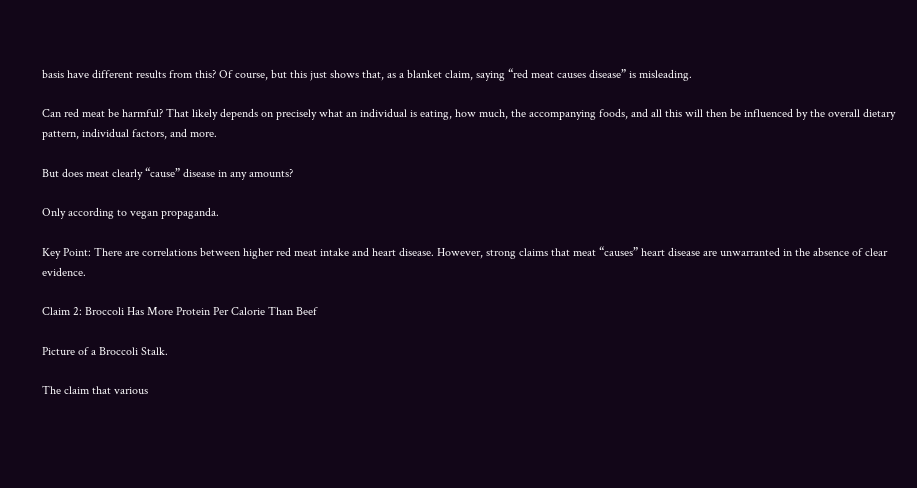basis have different results from this? Of course, but this just shows that, as a blanket claim, saying “red meat causes disease” is misleading.

Can red meat be harmful? That likely depends on precisely what an individual is eating, how much, the accompanying foods, and all this will then be influenced by the overall dietary pattern, individual factors, and more.

But does meat clearly “cause” disease in any amounts?

Only according to vegan propaganda.

Key Point: There are correlations between higher red meat intake and heart disease. However, strong claims that meat “causes” heart disease are unwarranted in the absence of clear evidence.

Claim 2: Broccoli Has More Protein Per Calorie Than Beef

Picture of a Broccoli Stalk.

The claim that various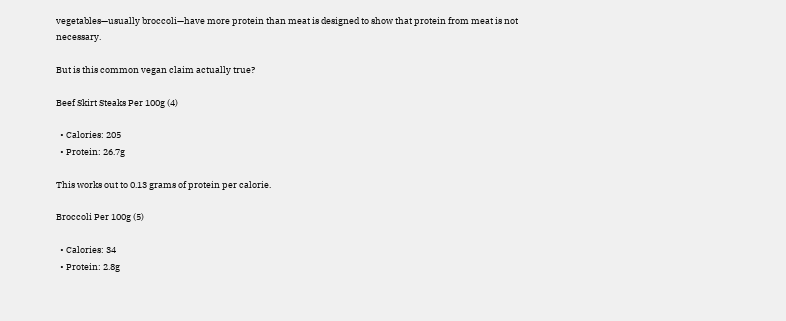vegetables—usually broccoli—have more protein than meat is designed to show that protein from meat is not necessary.

But is this common vegan claim actually true?

Beef Skirt Steaks Per 100g (4)

  • Calories: 205
  • Protein: 26.7g

This works out to 0.13 grams of protein per calorie.

Broccoli Per 100g (5)

  • Calories: 34
  • Protein: 2.8g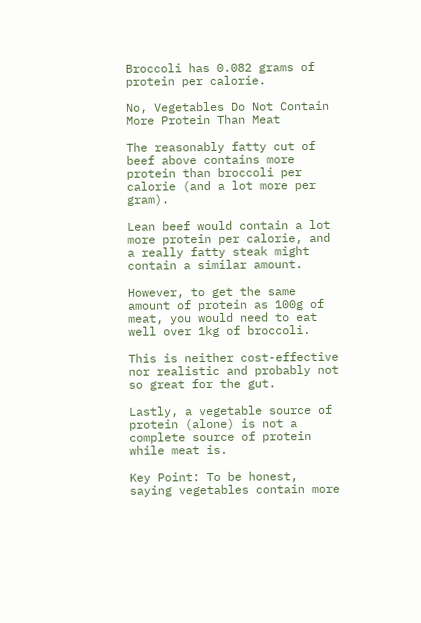Broccoli has 0.082 grams of protein per calorie.

No, Vegetables Do Not Contain More Protein Than Meat

The reasonably fatty cut of beef above contains more protein than broccoli per calorie (and a lot more per gram).

Lean beef would contain a lot more protein per calorie, and a really fatty steak might contain a similar amount.

However, to get the same amount of protein as 100g of meat, you would need to eat well over 1kg of broccoli.

This is neither cost-effective nor realistic and probably not so great for the gut.

Lastly, a vegetable source of protein (alone) is not a complete source of protein while meat is.

Key Point: To be honest, saying vegetables contain more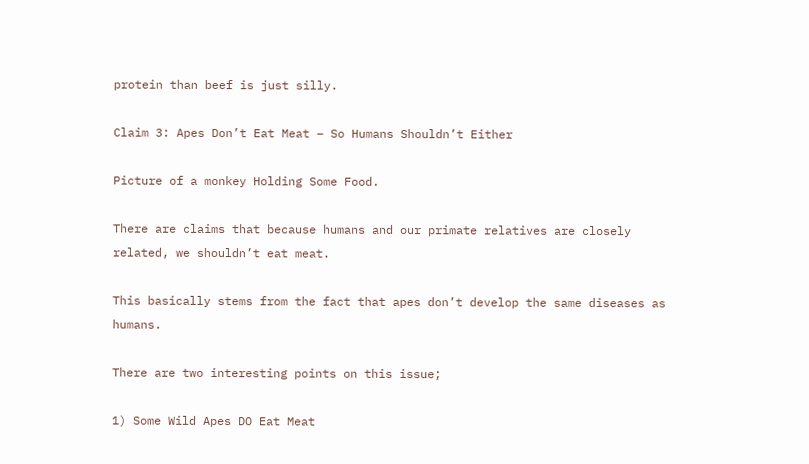protein than beef is just silly.

Claim 3: Apes Don’t Eat Meat – So Humans Shouldn’t Either

Picture of a monkey Holding Some Food.

There are claims that because humans and our primate relatives are closely related, we shouldn’t eat meat.

This basically stems from the fact that apes don’t develop the same diseases as humans.

There are two interesting points on this issue;

1) Some Wild Apes DO Eat Meat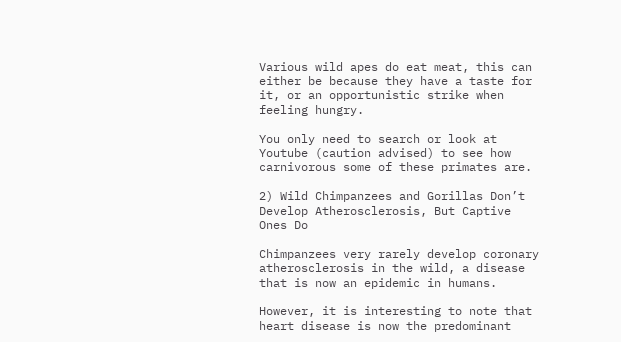Various wild apes do eat meat, this can either be because they have a taste for it, or an opportunistic strike when feeling hungry.

You only need to search or look at Youtube (caution advised) to see how carnivorous some of these primates are.

2) Wild Chimpanzees and Gorillas Don’t Develop Atherosclerosis, But Captive Ones Do

Chimpanzees very rarely develop coronary atherosclerosis in the wild, a disease that is now an epidemic in humans.

However, it is interesting to note that heart disease is now the predominant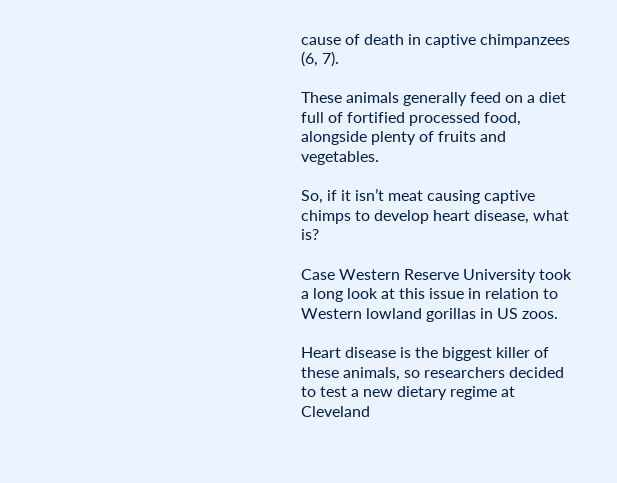cause of death in captive chimpanzees (6, 7).

These animals generally feed on a diet full of fortified processed food, alongside plenty of fruits and vegetables.

So, if it isn’t meat causing captive chimps to develop heart disease, what is?

Case Western Reserve University took a long look at this issue in relation to Western lowland gorillas in US zoos.

Heart disease is the biggest killer of these animals, so researchers decided to test a new dietary regime at Cleveland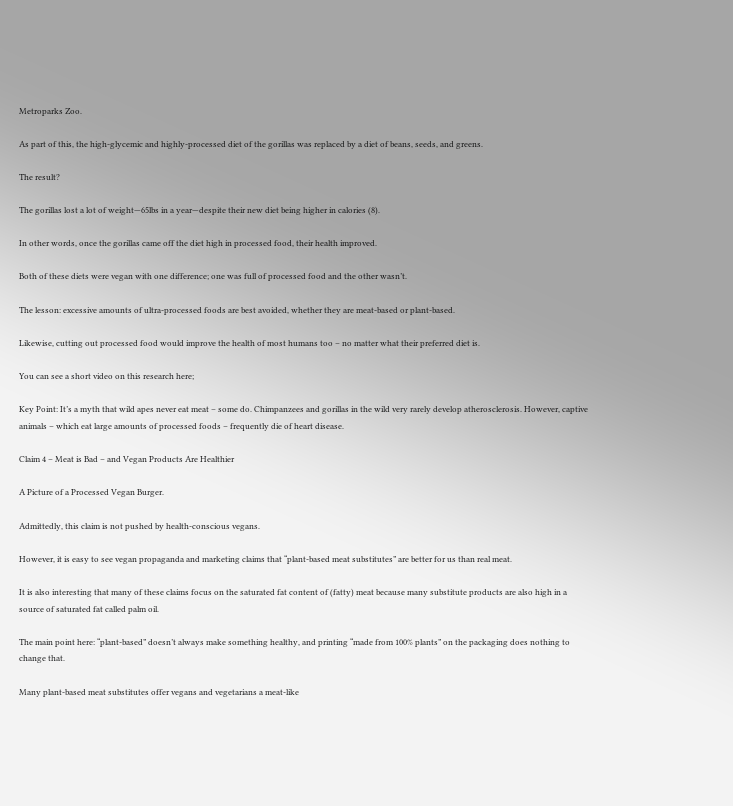Metroparks Zoo.

As part of this, the high-glycemic and highly-processed diet of the gorillas was replaced by a diet of beans, seeds, and greens.

The result?

The gorillas lost a lot of weight—65lbs in a year—despite their new diet being higher in calories (8).

In other words, once the gorillas came off the diet high in processed food, their health improved.

Both of these diets were vegan with one difference; one was full of processed food and the other wasn’t.

The lesson: excessive amounts of ultra-processed foods are best avoided, whether they are meat-based or plant-based.

Likewise, cutting out processed food would improve the health of most humans too – no matter what their preferred diet is.

You can see a short video on this research here;

Key Point: It’s a myth that wild apes never eat meat – some do. Chimpanzees and gorillas in the wild very rarely develop atherosclerosis. However, captive animals – which eat large amounts of processed foods – frequently die of heart disease.

Claim 4 – Meat is Bad – and Vegan Products Are Healthier

A Picture of a Processed Vegan Burger.

Admittedly, this claim is not pushed by health-conscious vegans.

However, it is easy to see vegan propaganda and marketing claims that “plant-based meat substitutes” are better for us than real meat.

It is also interesting that many of these claims focus on the saturated fat content of (fatty) meat because many substitute products are also high in a source of saturated fat called palm oil.

The main point here: “plant-based” doesn’t always make something healthy, and printing “made from 100% plants” on the packaging does nothing to change that.

Many plant-based meat substitutes offer vegans and vegetarians a meat-like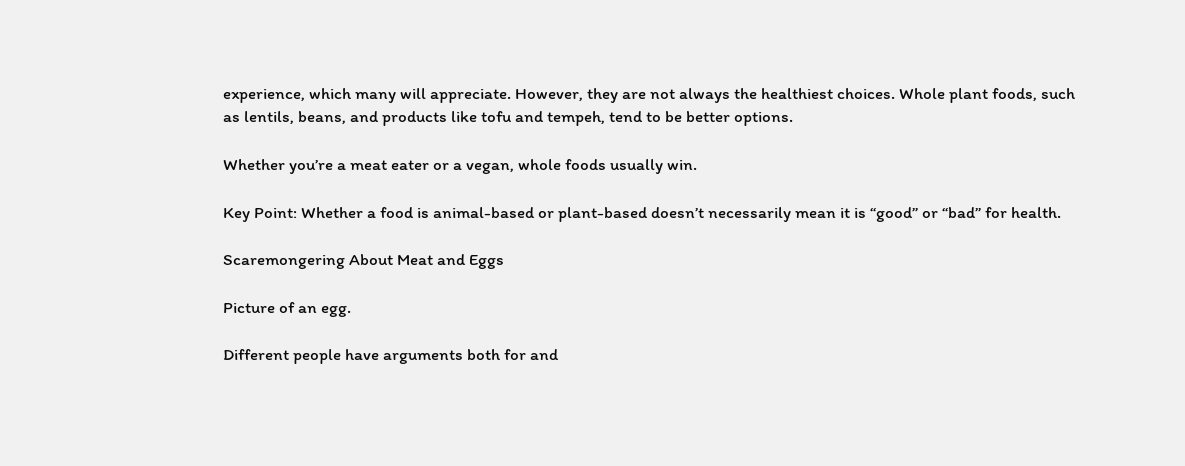experience, which many will appreciate. However, they are not always the healthiest choices. Whole plant foods, such as lentils, beans, and products like tofu and tempeh, tend to be better options.

Whether you’re a meat eater or a vegan, whole foods usually win.

Key Point: Whether a food is animal-based or plant-based doesn’t necessarily mean it is “good” or “bad” for health.

Scaremongering About Meat and Eggs

Picture of an egg.

Different people have arguments both for and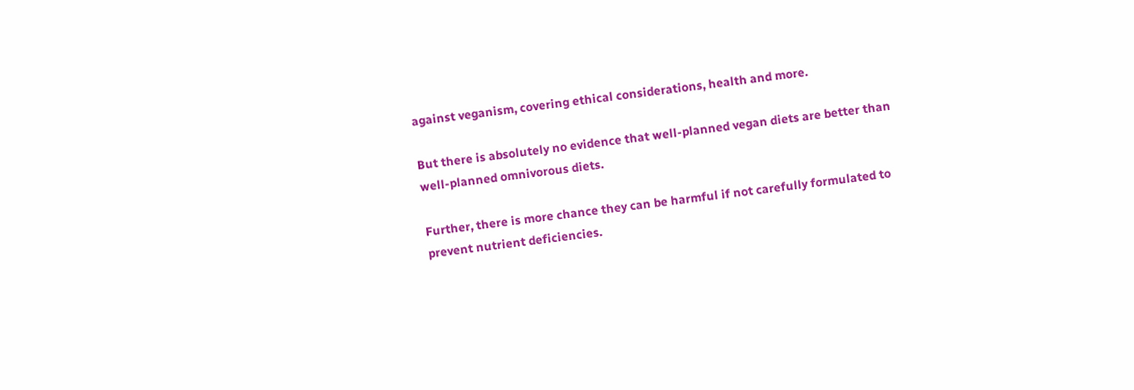against veganism, covering ethical considerations, health and more.

But there is absolutely no evidence that well-planned vegan diets are better than well-planned omnivorous diets.

Further, there is more chance they can be harmful if not carefully formulated to prevent nutrient deficiencies.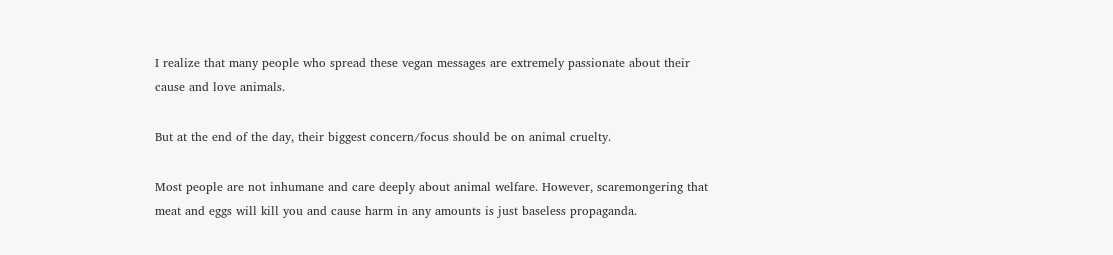I realize that many people who spread these vegan messages are extremely passionate about their cause and love animals.

But at the end of the day, their biggest concern/focus should be on animal cruelty.

Most people are not inhumane and care deeply about animal welfare. However, scaremongering that meat and eggs will kill you and cause harm in any amounts is just baseless propaganda.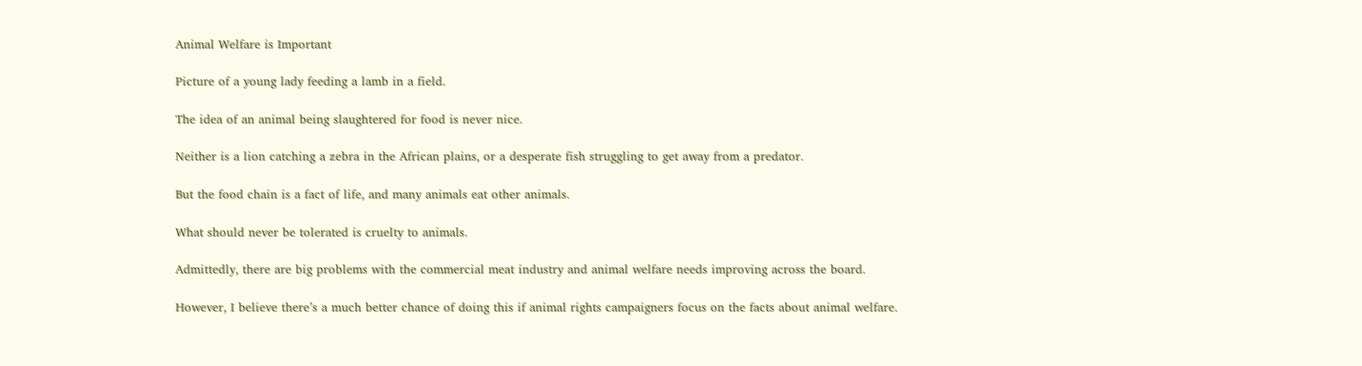Animal Welfare is Important

Picture of a young lady feeding a lamb in a field.

The idea of an animal being slaughtered for food is never nice.

Neither is a lion catching a zebra in the African plains, or a desperate fish struggling to get away from a predator.

But the food chain is a fact of life, and many animals eat other animals.

What should never be tolerated is cruelty to animals.

Admittedly, there are big problems with the commercial meat industry and animal welfare needs improving across the board.

However, I believe there’s a much better chance of doing this if animal rights campaigners focus on the facts about animal welfare.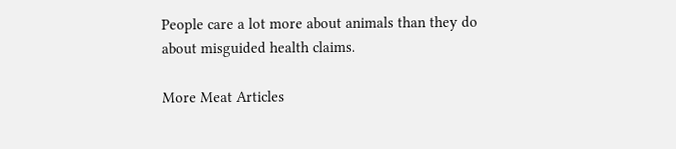People care a lot more about animals than they do about misguided health claims.

More Meat Articles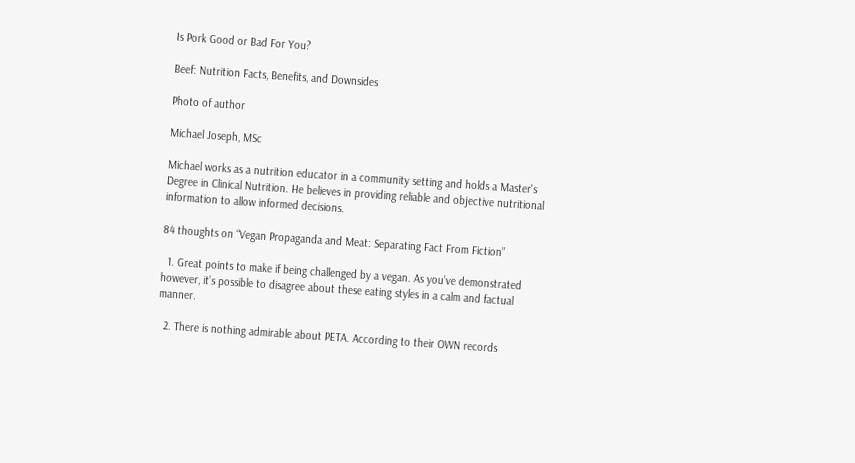Is Pork Good or Bad For You?

Beef: Nutrition Facts, Benefits, and Downsides

Photo of author

Michael Joseph, MSc

Michael works as a nutrition educator in a community setting and holds a Master's Degree in Clinical Nutrition. He believes in providing reliable and objective nutritional information to allow informed decisions.

84 thoughts on “Vegan Propaganda and Meat: Separating Fact From Fiction”

  1. Great points to make if being challenged by a vegan. As you’ve demonstrated however, it’s possible to disagree about these eating styles in a calm and factual manner.

  2. There is nothing admirable about PETA. According to their OWN records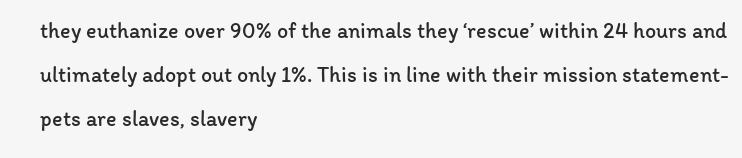they euthanize over 90% of the animals they ‘rescue’ within 24 hours and ultimately adopt out only 1%. This is in line with their mission statement- pets are slaves, slavery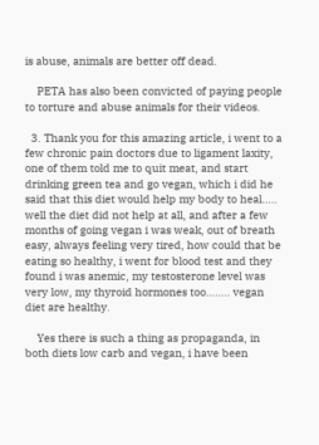is abuse, animals are better off dead.

    PETA has also been convicted of paying people to torture and abuse animals for their videos.

  3. Thank you for this amazing article, i went to a few chronic pain doctors due to ligament laxity, one of them told me to quit meat, and start drinking green tea and go vegan, which i did he said that this diet would help my body to heal….. well the diet did not help at all, and after a few months of going vegan i was weak, out of breath easy, always feeling very tired, how could that be eating so healthy, i went for blood test and they found i was anemic, my testosterone level was very low, my thyroid hormones too…….. vegan diet are healthy.

    Yes there is such a thing as propaganda, in both diets low carb and vegan, i have been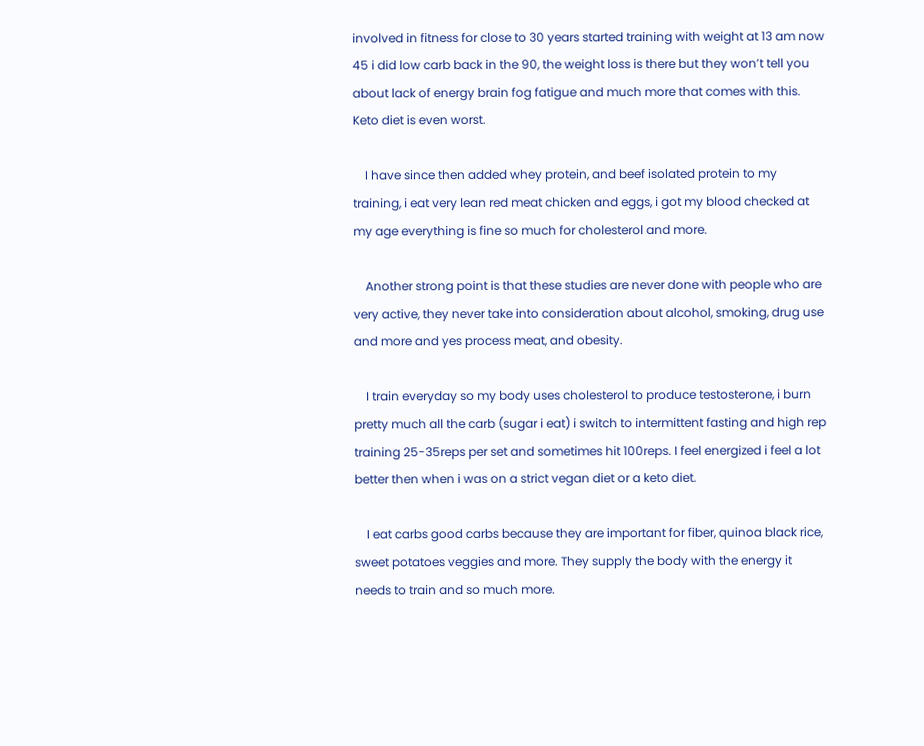involved in fitness for close to 30 years started training with weight at 13 am now 45 i did low carb back in the 90, the weight loss is there but they won’t tell you about lack of energy brain fog fatigue and much more that comes with this. Keto diet is even worst.

    I have since then added whey protein, and beef isolated protein to my training, i eat very lean red meat chicken and eggs, i got my blood checked at my age everything is fine so much for cholesterol and more.

    Another strong point is that these studies are never done with people who are very active, they never take into consideration about alcohol, smoking, drug use and more and yes process meat, and obesity.

    I train everyday so my body uses cholesterol to produce testosterone, i burn pretty much all the carb (sugar i eat) i switch to intermittent fasting and high rep training 25-35reps per set and sometimes hit 100reps. I feel energized i feel a lot better then when i was on a strict vegan diet or a keto diet.

    I eat carbs good carbs because they are important for fiber, quinoa black rice, sweet potatoes veggies and more. They supply the body with the energy it needs to train and so much more.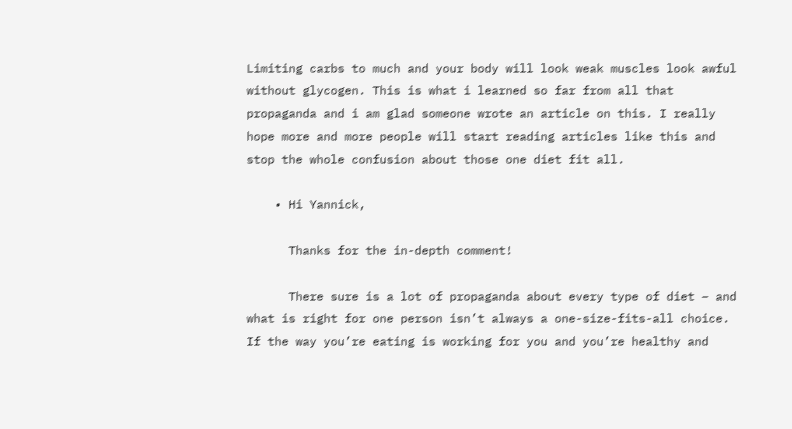Limiting carbs to much and your body will look weak muscles look awful without glycogen. This is what i learned so far from all that propaganda and i am glad someone wrote an article on this. I really hope more and more people will start reading articles like this and stop the whole confusion about those one diet fit all.

    • Hi Yannick,

      Thanks for the in-depth comment!

      There sure is a lot of propaganda about every type of diet – and what is right for one person isn’t always a one-size-fits-all choice. If the way you’re eating is working for you and you’re healthy and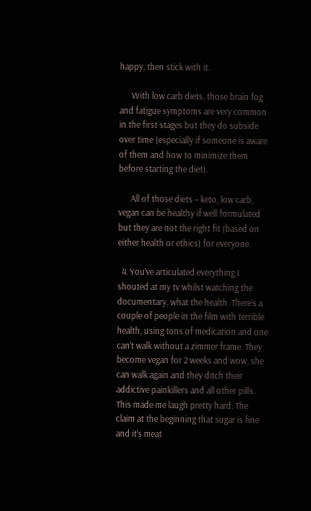happy, then stick with it.

      With low carb diets, those brain fog and fatigue symptoms are very common in the first stages but they do subside over time (especially if someone is aware of them and how to minimize them before starting the diet).

      All of those diets – keto, low carb, vegan can be healthy if well formulated but they are not the right fit (based on either health or ethics) for everyone.

  4. You’ve articulated everything I shouted at my tv whilst watching the documentary, what the health. There’s a couple of people in the film with terrible health, using tons of medication and one can’t walk without a zimmer frame. They become vegan for 2 weeks and wow, she can walk again and they ditch their addictive painkillers and all other pills. This made me laugh pretty hard. The claim at the beginning that sugar is fine and it’s meat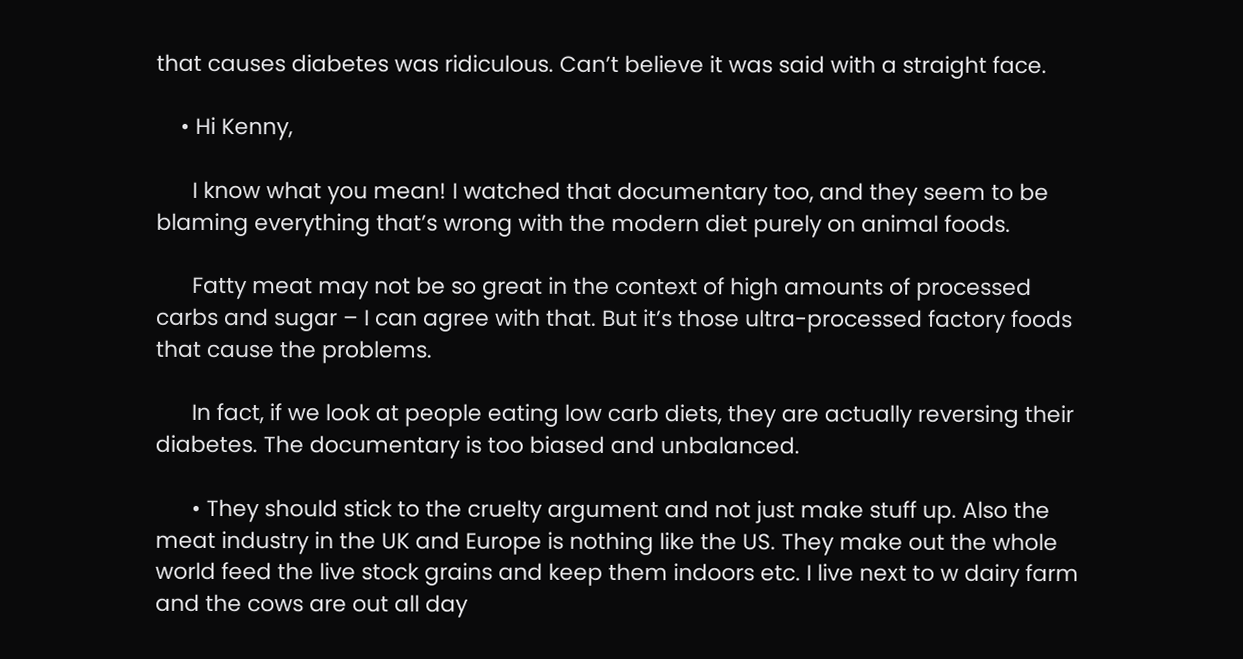that causes diabetes was ridiculous. Can’t believe it was said with a straight face.

    • Hi Kenny,

      I know what you mean! I watched that documentary too, and they seem to be blaming everything that’s wrong with the modern diet purely on animal foods.

      Fatty meat may not be so great in the context of high amounts of processed carbs and sugar – I can agree with that. But it’s those ultra-processed factory foods that cause the problems.

      In fact, if we look at people eating low carb diets, they are actually reversing their diabetes. The documentary is too biased and unbalanced.

      • They should stick to the cruelty argument and not just make stuff up. Also the meat industry in the UK and Europe is nothing like the US. They make out the whole world feed the live stock grains and keep them indoors etc. I live next to w dairy farm and the cows are out all day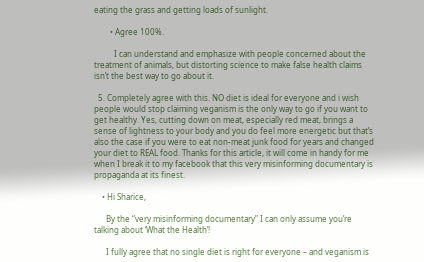eating the grass and getting loads of sunlight.

        • Agree 100%.

          I can understand and emphasize with people concerned about the treatment of animals, but distorting science to make false health claims isn’t the best way to go about it.

  5. Completely agree with this. NO diet is ideal for everyone and i wish people would stop claiming veganism is the only way to go if you want to get healthy. Yes, cutting down on meat, especially red meat, brings a sense of lightness to your body and you do feel more energetic but that’s also the case if you were to eat non-meat junk food for years and changed your diet to REAL food. Thanks for this article, it will come in handy for me when I break it to my facebook that this very misinforming documentary is propaganda at its finest.

    • Hi Sharice,

      By the “very misinforming documentary” I can only assume you’re talking about ‘What the Health’!

      I fully agree that no single diet is right for everyone – and veganism is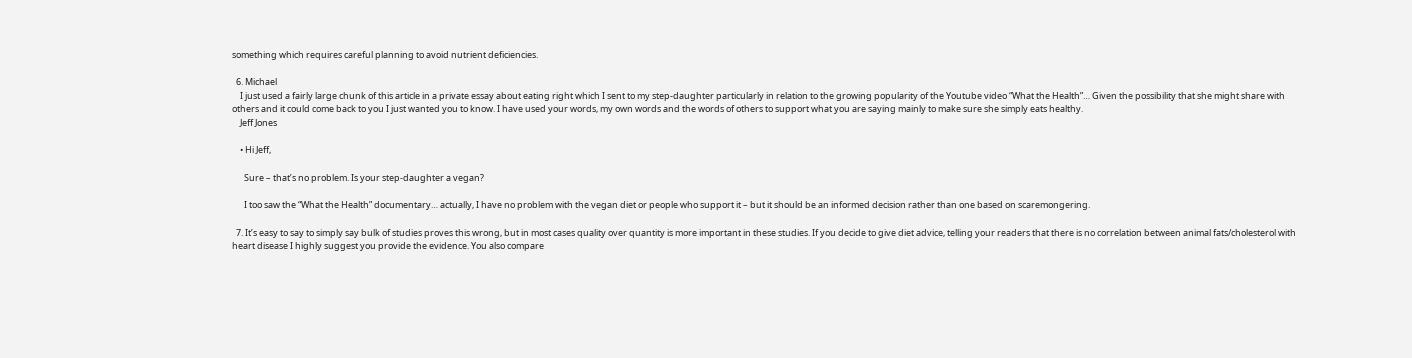something which requires careful planning to avoid nutrient deficiencies.

  6. Michael
    I just used a fairly large chunk of this article in a private essay about eating right which I sent to my step-daughter particularly in relation to the growing popularity of the Youtube video “What the Health”… Given the possibility that she might share with others and it could come back to you I just wanted you to know. I have used your words, my own words and the words of others to support what you are saying mainly to make sure she simply eats healthy.
    Jeff Jones

    • Hi Jeff,

      Sure – that’s no problem. Is your step-daughter a vegan?

      I too saw the “What the Health” documentary… actually, I have no problem with the vegan diet or people who support it – but it should be an informed decision rather than one based on scaremongering.

  7. It’s easy to say to simply say bulk of studies proves this wrong, but in most cases quality over quantity is more important in these studies. If you decide to give diet advice, telling your readers that there is no correlation between animal fats/cholesterol with heart disease I highly suggest you provide the evidence. You also compare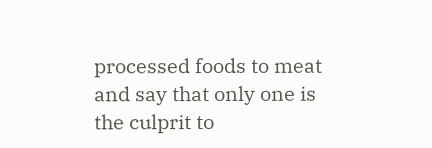processed foods to meat and say that only one is the culprit to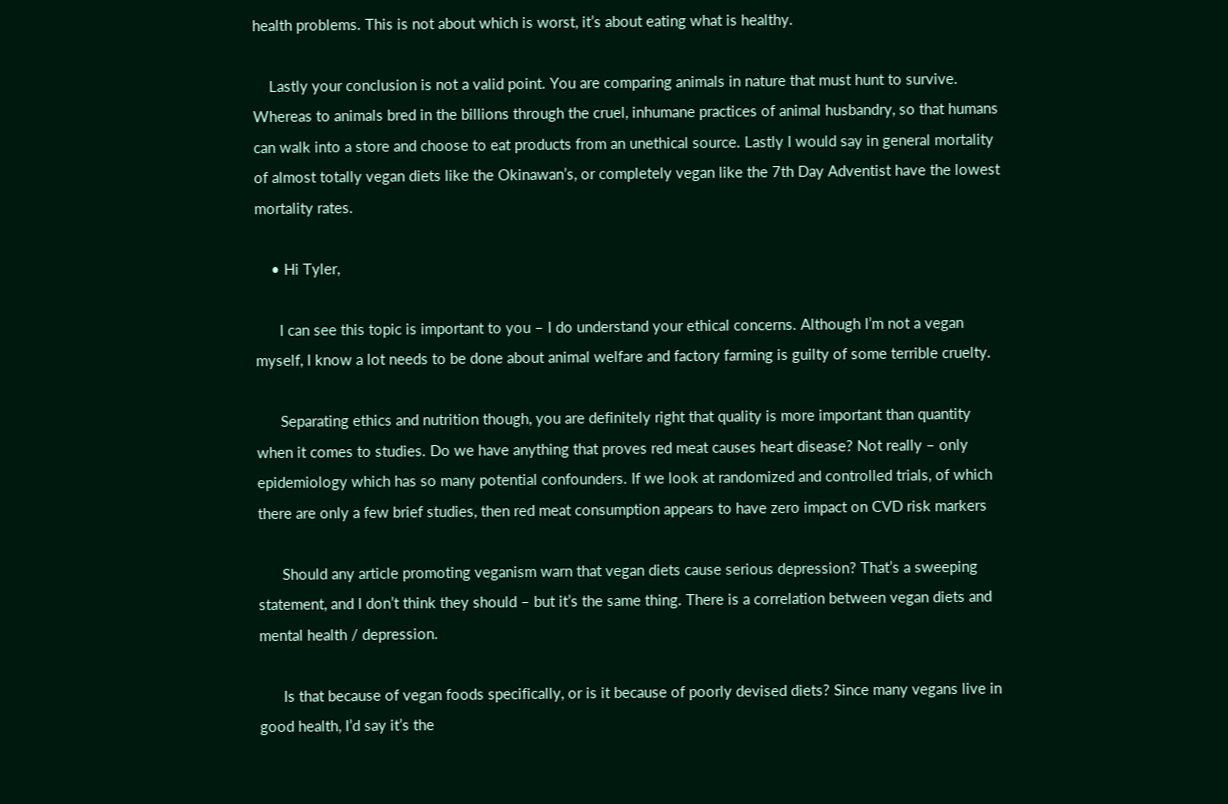health problems. This is not about which is worst, it’s about eating what is healthy.

    Lastly your conclusion is not a valid point. You are comparing animals in nature that must hunt to survive. Whereas to animals bred in the billions through the cruel, inhumane practices of animal husbandry, so that humans can walk into a store and choose to eat products from an unethical source. Lastly I would say in general mortality of almost totally vegan diets like the Okinawan’s, or completely vegan like the 7th Day Adventist have the lowest mortality rates.

    • Hi Tyler,

      I can see this topic is important to you – I do understand your ethical concerns. Although I’m not a vegan myself, I know a lot needs to be done about animal welfare and factory farming is guilty of some terrible cruelty.

      Separating ethics and nutrition though, you are definitely right that quality is more important than quantity when it comes to studies. Do we have anything that proves red meat causes heart disease? Not really – only epidemiology which has so many potential confounders. If we look at randomized and controlled trials, of which there are only a few brief studies, then red meat consumption appears to have zero impact on CVD risk markers

      Should any article promoting veganism warn that vegan diets cause serious depression? That’s a sweeping statement, and I don’t think they should – but it’s the same thing. There is a correlation between vegan diets and mental health / depression.

      Is that because of vegan foods specifically, or is it because of poorly devised diets? Since many vegans live in good health, I’d say it’s the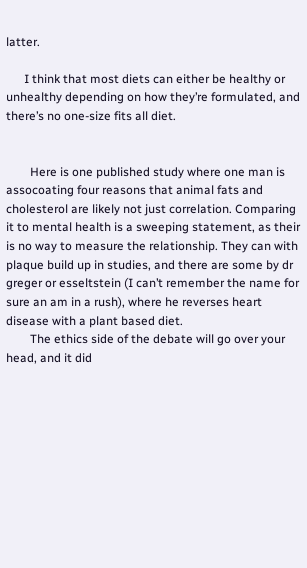latter.

      I think that most diets can either be healthy or unhealthy depending on how they’re formulated, and there’s no one-size fits all diet.


        Here is one published study where one man is assocoating four reasons that animal fats and cholesterol are likely not just correlation. Comparing it to mental health is a sweeping statement, as their is no way to measure the relationship. They can with plaque build up in studies, and there are some by dr greger or esseltstein (I can’t remember the name for sure an am in a rush), where he reverses heart disease with a plant based diet.
        The ethics side of the debate will go over your head, and it did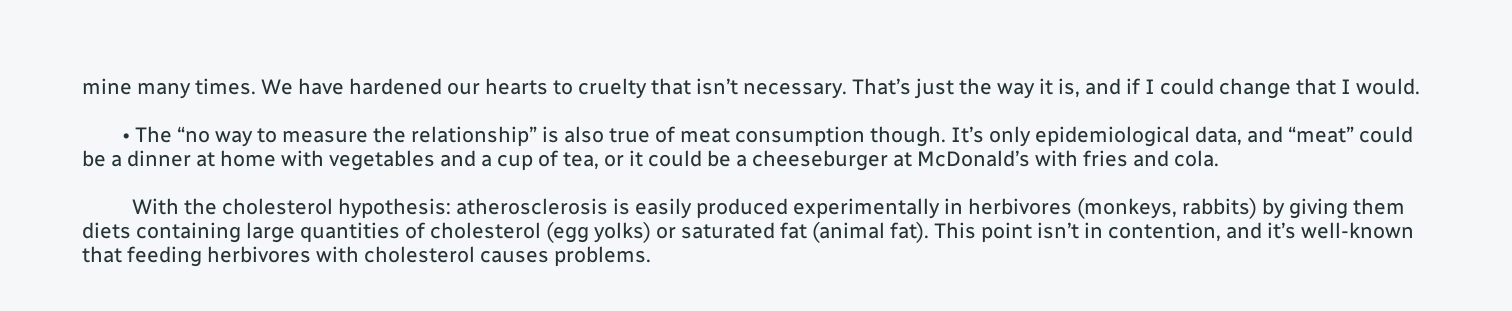mine many times. We have hardened our hearts to cruelty that isn’t necessary. That’s just the way it is, and if I could change that I would.

        • The “no way to measure the relationship” is also true of meat consumption though. It’s only epidemiological data, and “meat” could be a dinner at home with vegetables and a cup of tea, or it could be a cheeseburger at McDonald’s with fries and cola.

          With the cholesterol hypothesis: atherosclerosis is easily produced experimentally in herbivores (monkeys, rabbits) by giving them diets containing large quantities of cholesterol (egg yolks) or saturated fat (animal fat). This point isn’t in contention, and it’s well-known that feeding herbivores with cholesterol causes problems.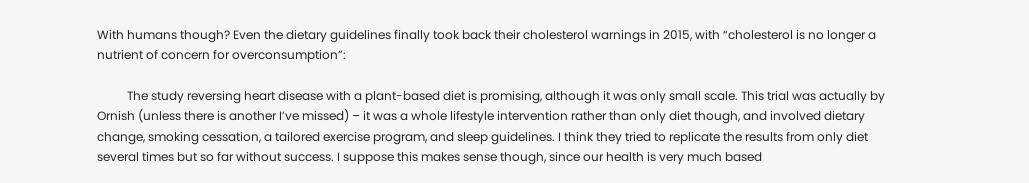With humans though? Even the dietary guidelines finally took back their cholesterol warnings in 2015, with “cholesterol is no longer a nutrient of concern for overconsumption”:

          The study reversing heart disease with a plant-based diet is promising, although it was only small scale. This trial was actually by Ornish (unless there is another I’ve missed) – it was a whole lifestyle intervention rather than only diet though, and involved dietary change, smoking cessation, a tailored exercise program, and sleep guidelines. I think they tried to replicate the results from only diet several times but so far without success. I suppose this makes sense though, since our health is very much based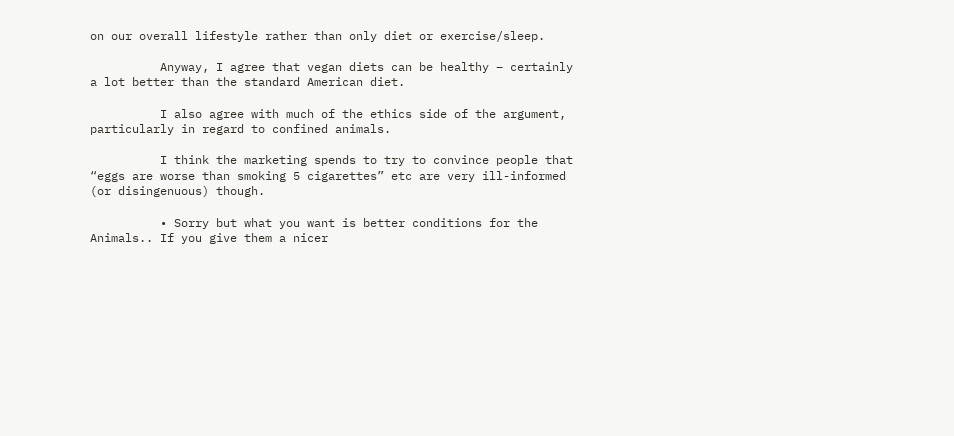on our overall lifestyle rather than only diet or exercise/sleep.

          Anyway, I agree that vegan diets can be healthy – certainly a lot better than the standard American diet.

          I also agree with much of the ethics side of the argument, particularly in regard to confined animals.

          I think the marketing spends to try to convince people that “eggs are worse than smoking 5 cigarettes” etc are very ill-informed (or disingenuous) though.

          • Sorry but what you want is better conditions for the Animals.. If you give them a nicer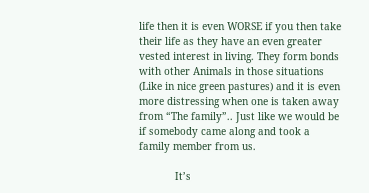life then it is even WORSE if you then take their life as they have an even greater vested interest in living. They form bonds with other Animals in those situations (Like in nice green pastures) and it is even more distressing when one is taken away from “The family”.. Just like we would be if somebody came along and took a family member from us.

            It’s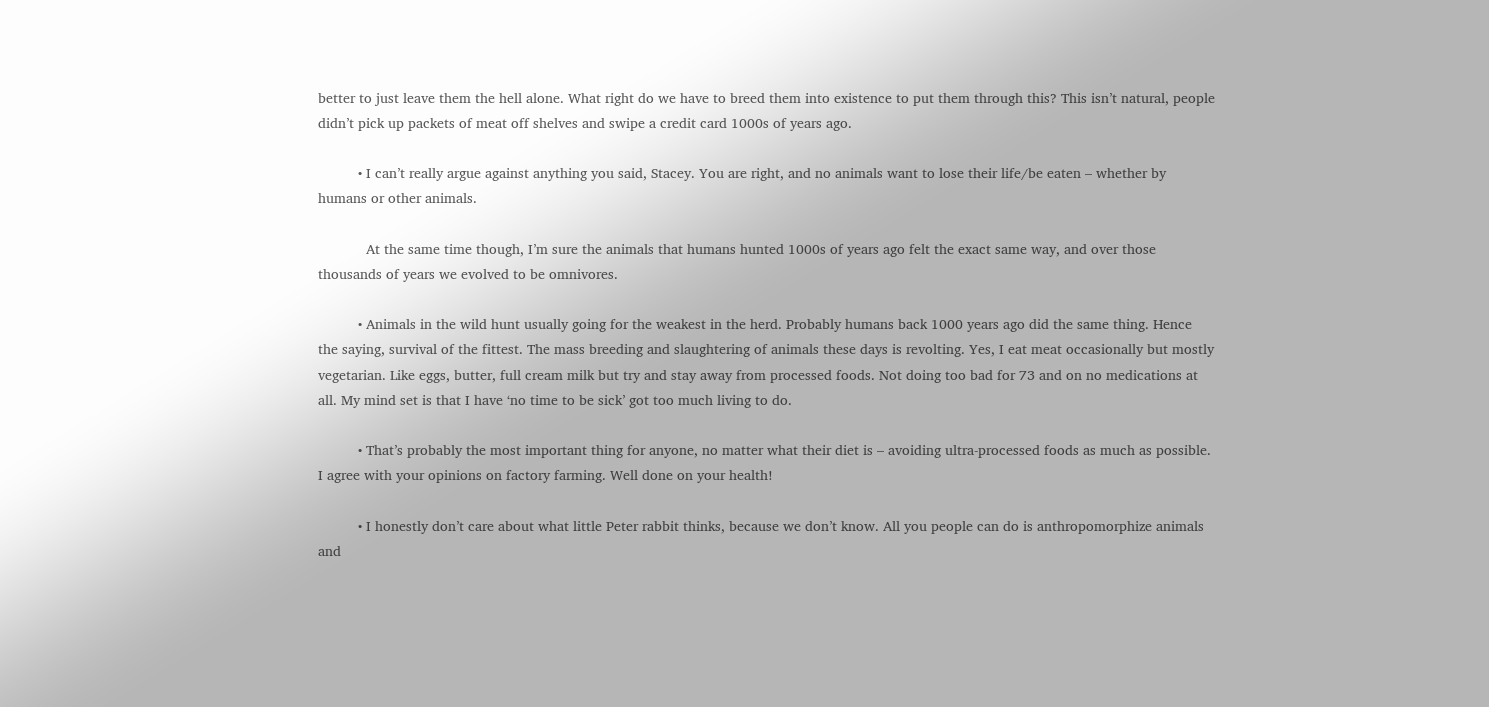better to just leave them the hell alone. What right do we have to breed them into existence to put them through this? This isn’t natural, people didn’t pick up packets of meat off shelves and swipe a credit card 1000s of years ago.

          • I can’t really argue against anything you said, Stacey. You are right, and no animals want to lose their life/be eaten – whether by humans or other animals.

            At the same time though, I’m sure the animals that humans hunted 1000s of years ago felt the exact same way, and over those thousands of years we evolved to be omnivores.

          • Animals in the wild hunt usually going for the weakest in the herd. Probably humans back 1000 years ago did the same thing. Hence the saying, survival of the fittest. The mass breeding and slaughtering of animals these days is revolting. Yes, I eat meat occasionally but mostly vegetarian. Like eggs, butter, full cream milk but try and stay away from processed foods. Not doing too bad for 73 and on no medications at all. My mind set is that I have ‘no time to be sick’ got too much living to do.

          • That’s probably the most important thing for anyone, no matter what their diet is – avoiding ultra-processed foods as much as possible. I agree with your opinions on factory farming. Well done on your health!

          • I honestly don’t care about what little Peter rabbit thinks, because we don’t know. All you people can do is anthropomorphize animals and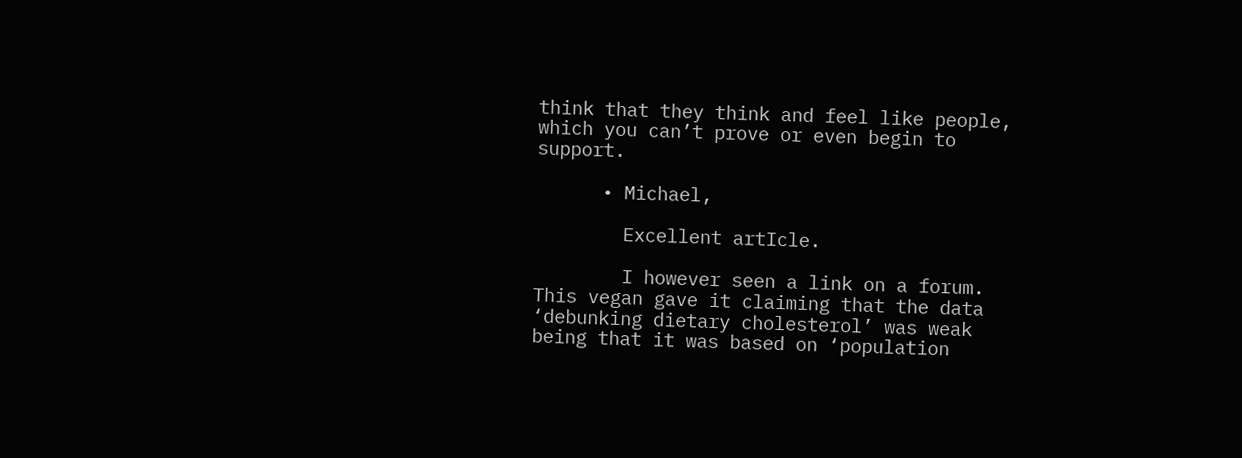think that they think and feel like people, which you can’t prove or even begin to support.

      • Michael,

        Excellent artIcle.

        I however seen a link on a forum. This vegan gave it claiming that the data ‘debunking dietary cholesterol’ was weak being that it was based on ‘population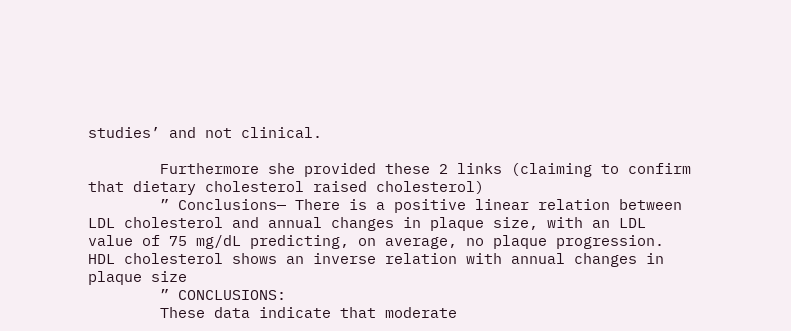studies’ and not clinical.

        Furthermore she provided these 2 links (claiming to confirm that dietary cholesterol raised cholesterol)
        ” Conclusions— There is a positive linear relation between LDL cholesterol and annual changes in plaque size, with an LDL value of 75 mg/dL predicting, on average, no plaque progression. HDL cholesterol shows an inverse relation with annual changes in plaque size
        ” CONCLUSIONS:
        These data indicate that moderate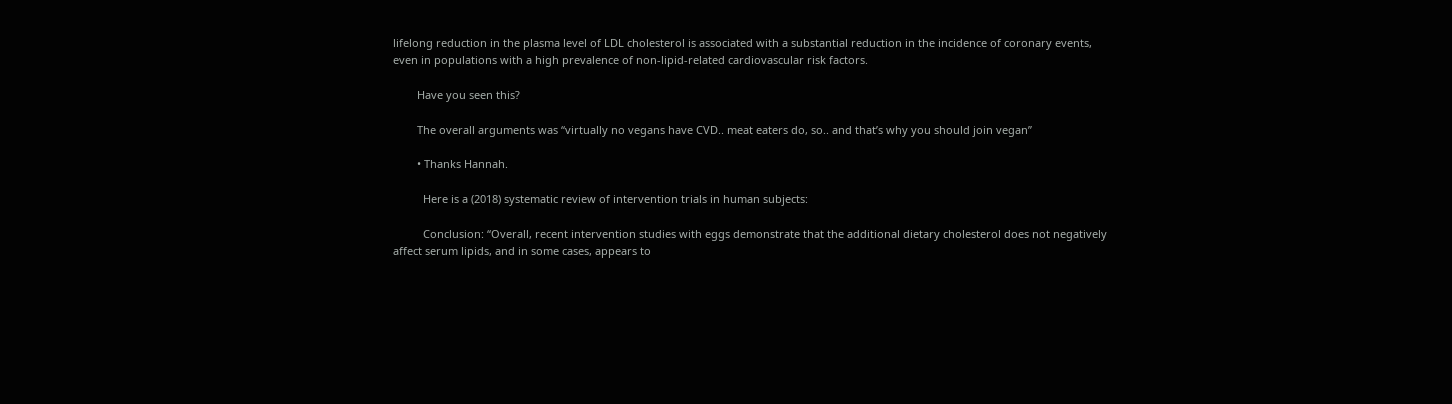lifelong reduction in the plasma level of LDL cholesterol is associated with a substantial reduction in the incidence of coronary events, even in populations with a high prevalence of non-lipid-related cardiovascular risk factors.

        Have you seen this?

        The overall arguments was “virtually no vegans have CVD.. meat eaters do, so.. and that’s why you should join vegan”

        • Thanks Hannah.

          Here is a (2018) systematic review of intervention trials in human subjects:

          Conclusion: “Overall, recent intervention studies with eggs demonstrate that the additional dietary cholesterol does not negatively affect serum lipids, and in some cases, appears to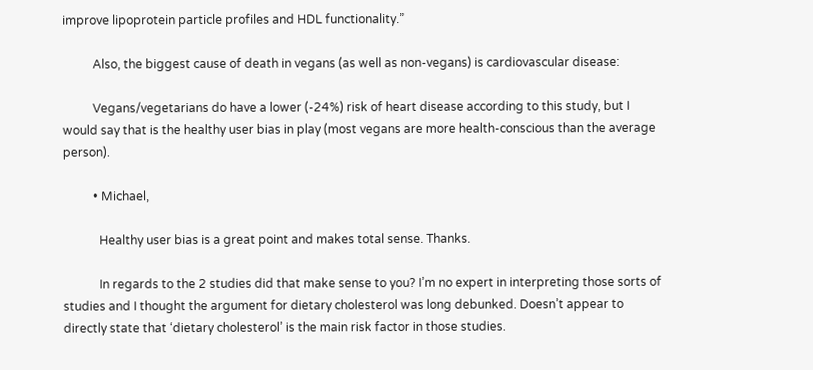improve lipoprotein particle profiles and HDL functionality.”

          Also, the biggest cause of death in vegans (as well as non-vegans) is cardiovascular disease:

          Vegans/vegetarians do have a lower (-24%) risk of heart disease according to this study, but I would say that is the healthy user bias in play (most vegans are more health-conscious than the average person).

          • Michael,

            Healthy user bias is a great point and makes total sense. Thanks.

            In regards to the 2 studies did that make sense to you? I’m no expert in interpreting those sorts of studies and I thought the argument for dietary cholesterol was long debunked. Doesn’t appear to directly state that ‘dietary cholesterol’ is the main risk factor in those studies.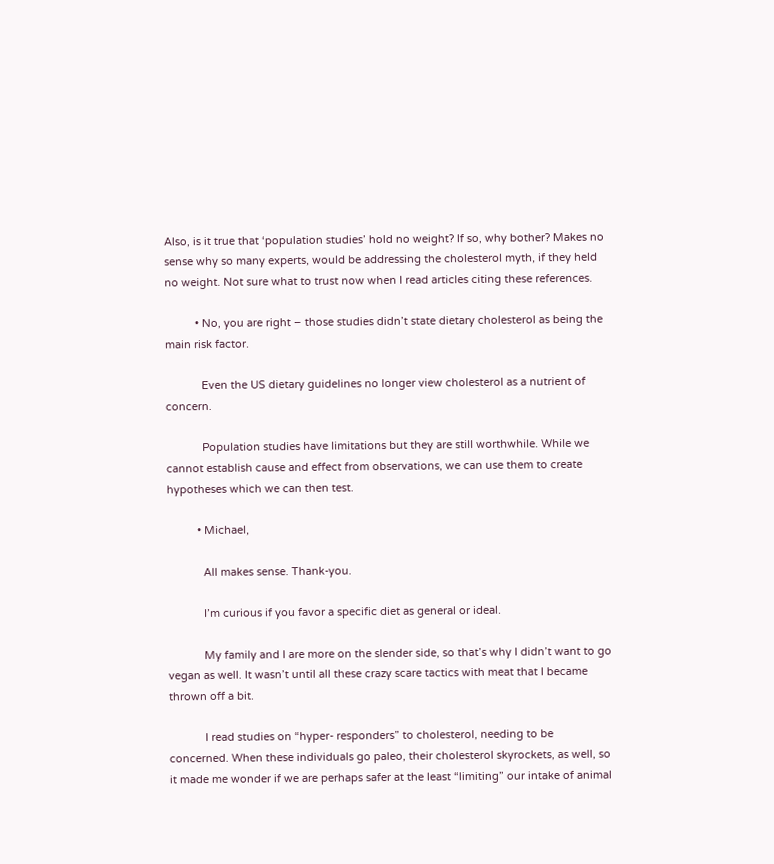Also, is it true that ‘population studies’ hold no weight? If so, why bother? Makes no sense why so many experts, would be addressing the cholesterol myth, if they held no weight. Not sure what to trust now when I read articles citing these references.

          • No, you are right – those studies didn’t state dietary cholesterol as being the main risk factor.

            Even the US dietary guidelines no longer view cholesterol as a nutrient of concern.

            Population studies have limitations but they are still worthwhile. While we cannot establish cause and effect from observations, we can use them to create hypotheses which we can then test.

          • Michael,

            All makes sense. Thank-you.

            I’m curious if you favor a specific diet as general or ideal.

            My family and I are more on the slender side, so that’s why I didn’t want to go vegan as well. It wasn’t until all these crazy scare tactics with meat that I became thrown off a bit.

            I read studies on “hyper- responders” to cholesterol, needing to be concerned. When these individuals go paleo, their cholesterol skyrockets, as well, so it made me wonder if we are perhaps safer at the least “limiting” our intake of animal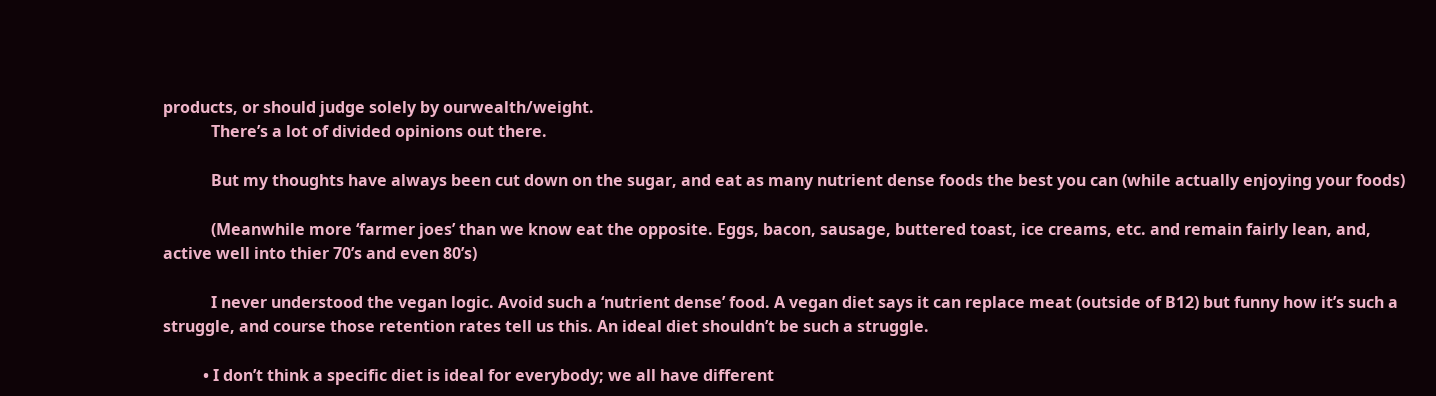products, or should judge solely by ourwealth/weight.
            There’s a lot of divided opinions out there.

            But my thoughts have always been cut down on the sugar, and eat as many nutrient dense foods the best you can (while actually enjoying your foods)

            (Meanwhile more ‘farmer joes’ than we know eat the opposite. Eggs, bacon, sausage, buttered toast, ice creams, etc. and remain fairly lean, and, active well into thier 70’s and even 80’s)

            I never understood the vegan logic. Avoid such a ‘nutrient dense’ food. A vegan diet says it can replace meat (outside of B12) but funny how it’s such a struggle, and course those retention rates tell us this. An ideal diet shouldn’t be such a struggle.

          • I don’t think a specific diet is ideal for everybody; we all have different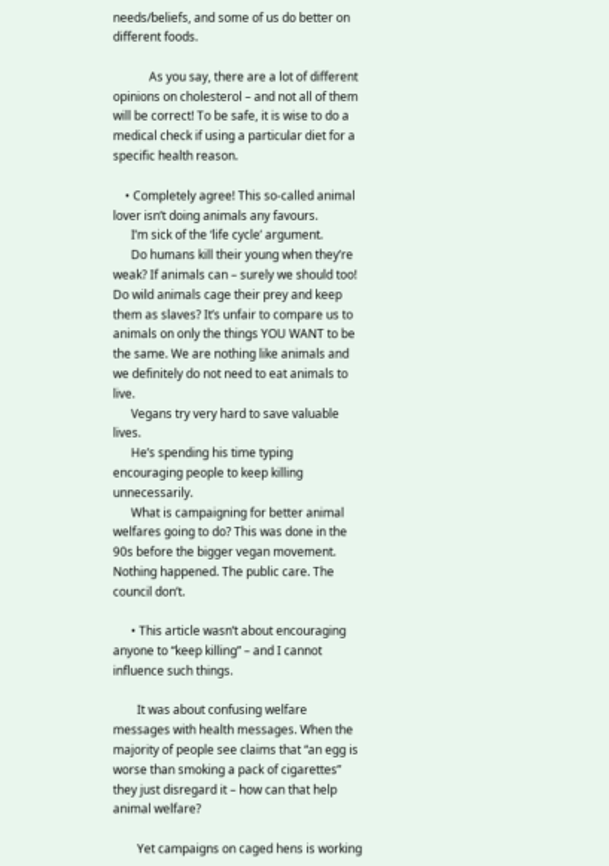needs/beliefs, and some of us do better on different foods.

            As you say, there are a lot of different opinions on cholesterol – and not all of them will be correct! To be safe, it is wise to do a medical check if using a particular diet for a specific health reason.

    • Completely agree! This so-called animal lover isn’t doing animals any favours.
      I’m sick of the ‘life cycle’ argument.
      Do humans kill their young when they’re weak? If animals can – surely we should too! Do wild animals cage their prey and keep them as slaves? It’s unfair to compare us to animals on only the things YOU WANT to be the same. We are nothing like animals and we definitely do not need to eat animals to live.
      Vegans try very hard to save valuable lives.
      He’s spending his time typing encouraging people to keep killing unnecessarily.
      What is campaigning for better animal welfares going to do? This was done in the 90s before the bigger vegan movement. Nothing happened. The public care. The council don’t.

      • This article wasn’t about encouraging anyone to “keep killing” – and I cannot influence such things.

        It was about confusing welfare messages with health messages. When the majority of people see claims that “an egg is worse than smoking a pack of cigarettes” they just disregard it – how can that help animal welfare?

        Yet campaigns on caged hens is working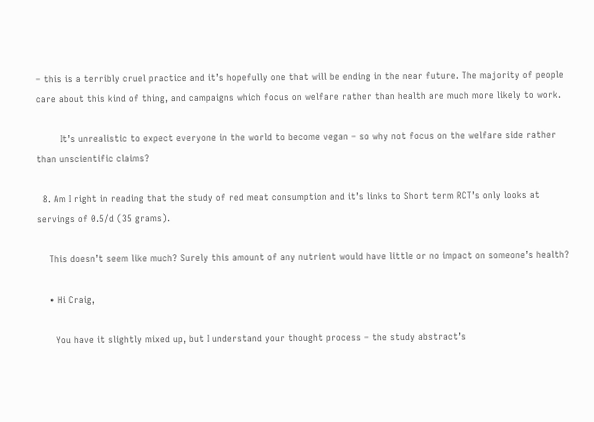– this is a terribly cruel practice and it’s hopefully one that will be ending in the near future. The majority of people care about this kind of thing, and campaigns which focus on welfare rather than health are much more likely to work.

        It’s unrealistic to expect everyone in the world to become vegan – so why not focus on the welfare side rather than unscientific claims?

  8. Am I right in reading that the study of red meat consumption and it’s links to Short term RCT’s only looks at servings of 0.5/d (35 grams).

    This doesn’t seem like much? Surely this amount of any nutrient would have little or no impact on someone’s health?

    • Hi Craig,

      You have it slightly mixed up, but I understand your thought process – the study abstract’s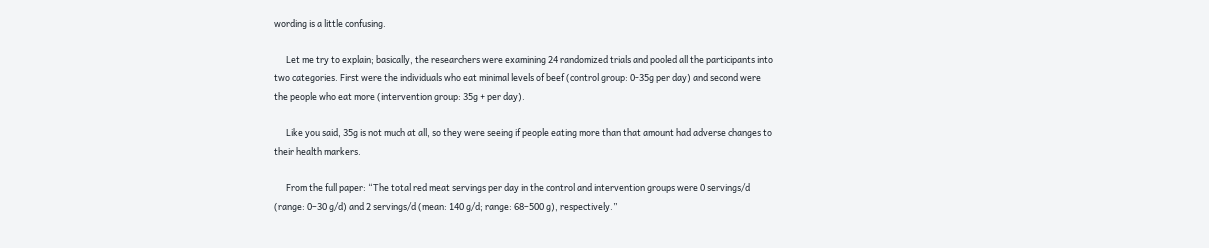wording is a little confusing.

      Let me try to explain; basically, the researchers were examining 24 randomized trials and pooled all the participants into two categories. First were the individuals who eat minimal levels of beef (control group: 0-35g per day) and second were the people who eat more (intervention group: 35g + per day).

      Like you said, 35g is not much at all, so they were seeing if people eating more than that amount had adverse changes to their health markers.

      From the full paper: “The total red meat servings per day in the control and intervention groups were 0 servings/d (range: 0–30 g/d) and 2 servings/d (mean: 140 g/d; range: 68–500 g), respectively.”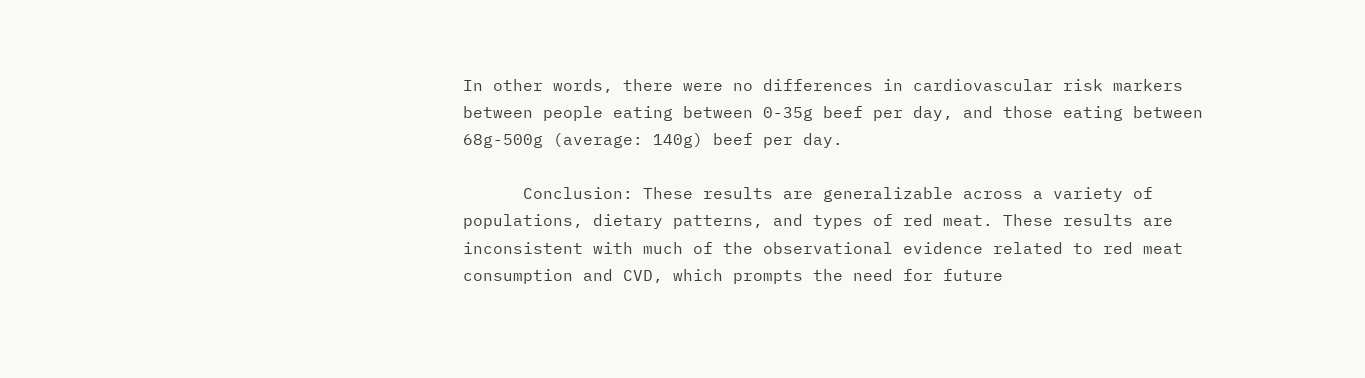In other words, there were no differences in cardiovascular risk markers between people eating between 0-35g beef per day, and those eating between 68g-500g (average: 140g) beef per day.

      Conclusion: These results are generalizable across a variety of populations, dietary patterns, and types of red meat. These results are inconsistent with much of the observational evidence related to red meat consumption and CVD, which prompts the need for future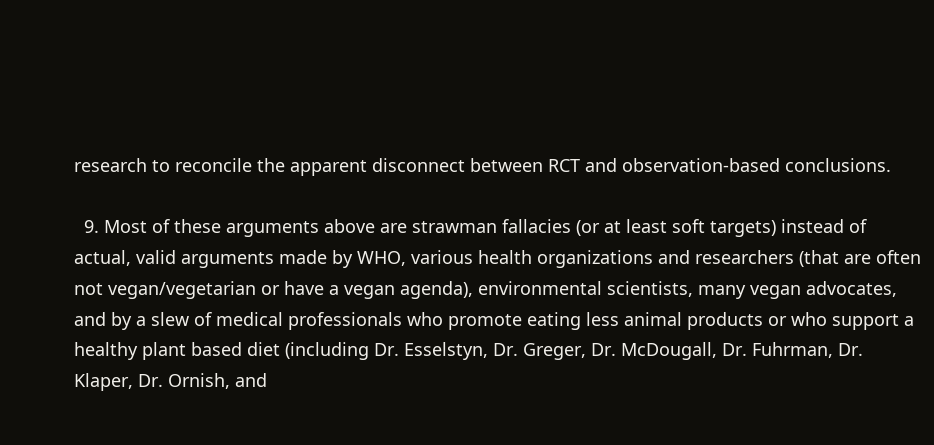research to reconcile the apparent disconnect between RCT and observation-based conclusions.

  9. Most of these arguments above are strawman fallacies (or at least soft targets) instead of actual, valid arguments made by WHO, various health organizations and researchers (that are often not vegan/vegetarian or have a vegan agenda), environmental scientists, many vegan advocates, and by a slew of medical professionals who promote eating less animal products or who support a healthy plant based diet (including Dr. Esselstyn, Dr. Greger, Dr. McDougall, Dr. Fuhrman, Dr. Klaper, Dr. Ornish, and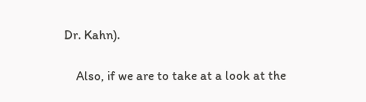Dr. Kahn).

    Also, if we are to take at a look at the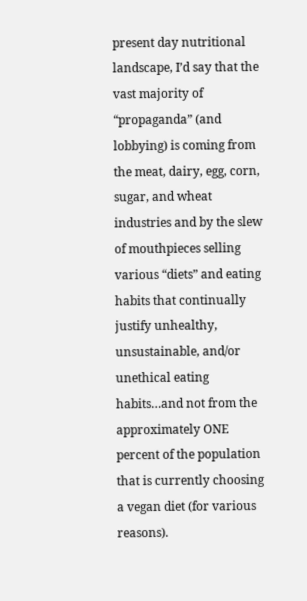present day nutritional landscape, I’d say that the vast majority of “propaganda” (and lobbying) is coming from the meat, dairy, egg, corn, sugar, and wheat industries and by the slew of mouthpieces selling various “diets” and eating habits that continually justify unhealthy, unsustainable, and/or unethical eating habits…and not from the approximately ONE percent of the population that is currently choosing a vegan diet (for various reasons).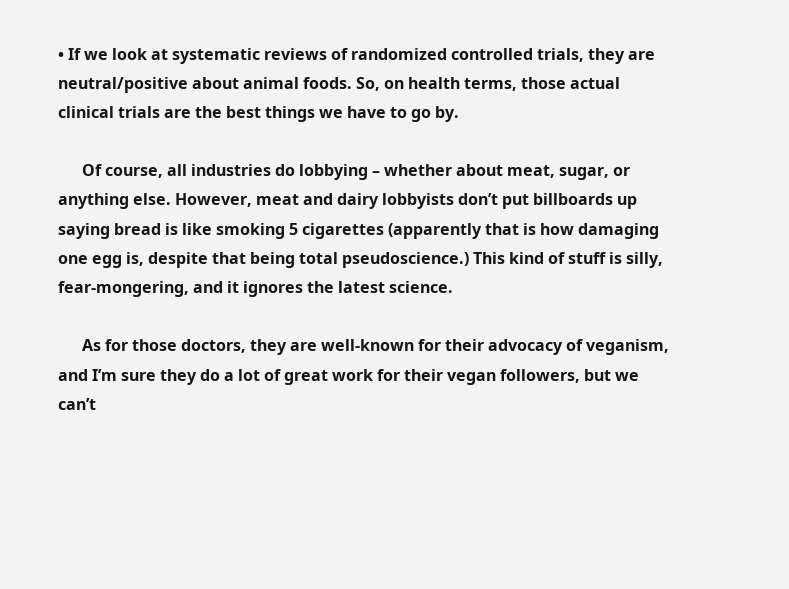• If we look at systematic reviews of randomized controlled trials, they are neutral/positive about animal foods. So, on health terms, those actual clinical trials are the best things we have to go by.

      Of course, all industries do lobbying – whether about meat, sugar, or anything else. However, meat and dairy lobbyists don’t put billboards up saying bread is like smoking 5 cigarettes (apparently that is how damaging one egg is, despite that being total pseudoscience.) This kind of stuff is silly, fear-mongering, and it ignores the latest science.

      As for those doctors, they are well-known for their advocacy of veganism, and I’m sure they do a lot of great work for their vegan followers, but we can’t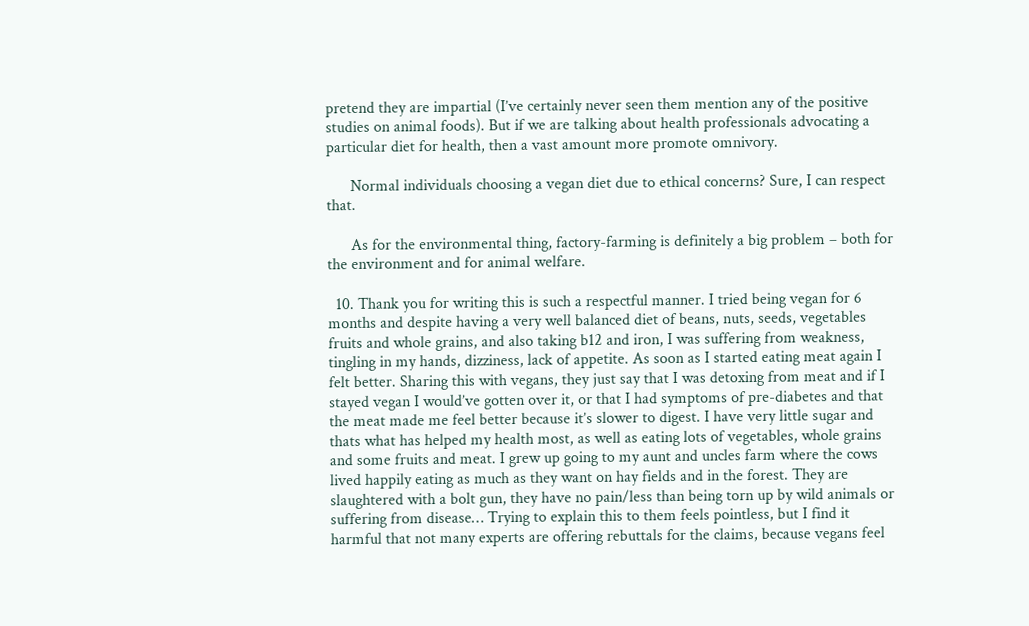pretend they are impartial (I’ve certainly never seen them mention any of the positive studies on animal foods). But if we are talking about health professionals advocating a particular diet for health, then a vast amount more promote omnivory.

      Normal individuals choosing a vegan diet due to ethical concerns? Sure, I can respect that.

      As for the environmental thing, factory-farming is definitely a big problem – both for the environment and for animal welfare.

  10. Thank you for writing this is such a respectful manner. I tried being vegan for 6 months and despite having a very well balanced diet of beans, nuts, seeds, vegetables fruits and whole grains, and also taking b12 and iron, I was suffering from weakness, tingling in my hands, dizziness, lack of appetite. As soon as I started eating meat again I felt better. Sharing this with vegans, they just say that I was detoxing from meat and if I stayed vegan I would’ve gotten over it, or that I had symptoms of pre-diabetes and that the meat made me feel better because it’s slower to digest. I have very little sugar and thats what has helped my health most, as well as eating lots of vegetables, whole grains and some fruits and meat. I grew up going to my aunt and uncles farm where the cows lived happily eating as much as they want on hay fields and in the forest. They are slaughtered with a bolt gun, they have no pain/less than being torn up by wild animals or suffering from disease… Trying to explain this to them feels pointless, but I find it harmful that not many experts are offering rebuttals for the claims, because vegans feel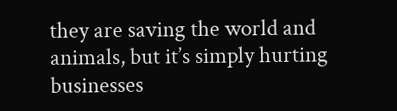they are saving the world and animals, but it’s simply hurting businesses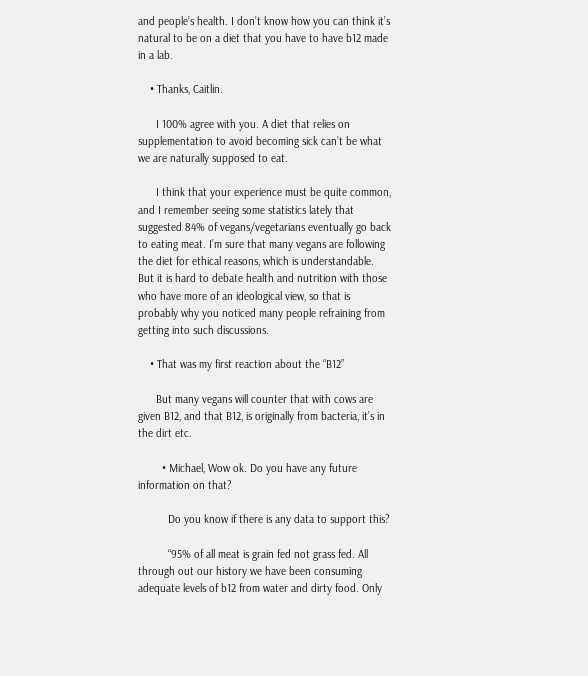and people’s health. I don’t know how you can think it’s natural to be on a diet that you have to have b12 made in a lab.

    • Thanks, Caitlin.

      I 100% agree with you. A diet that relies on supplementation to avoid becoming sick can’t be what we are naturally supposed to eat.

      I think that your experience must be quite common, and I remember seeing some statistics lately that suggested 84% of vegans/vegetarians eventually go back to eating meat. I’m sure that many vegans are following the diet for ethical reasons, which is understandable. But it is hard to debate health and nutrition with those who have more of an ideological view, so that is probably why you noticed many people refraining from getting into such discussions.

    • That was my first reaction about the “B12”

      But many vegans will counter that with cows are given B12, and that B12, is originally from bacteria, it’s in the dirt etc.

        • Michael, Wow ok. Do you have any future information on that?

          Do you know if there is any data to support this?

          “95% of all meat is grain fed not grass fed. All through out our history we have been consuming adequate levels of b12 from water and dirty food. Only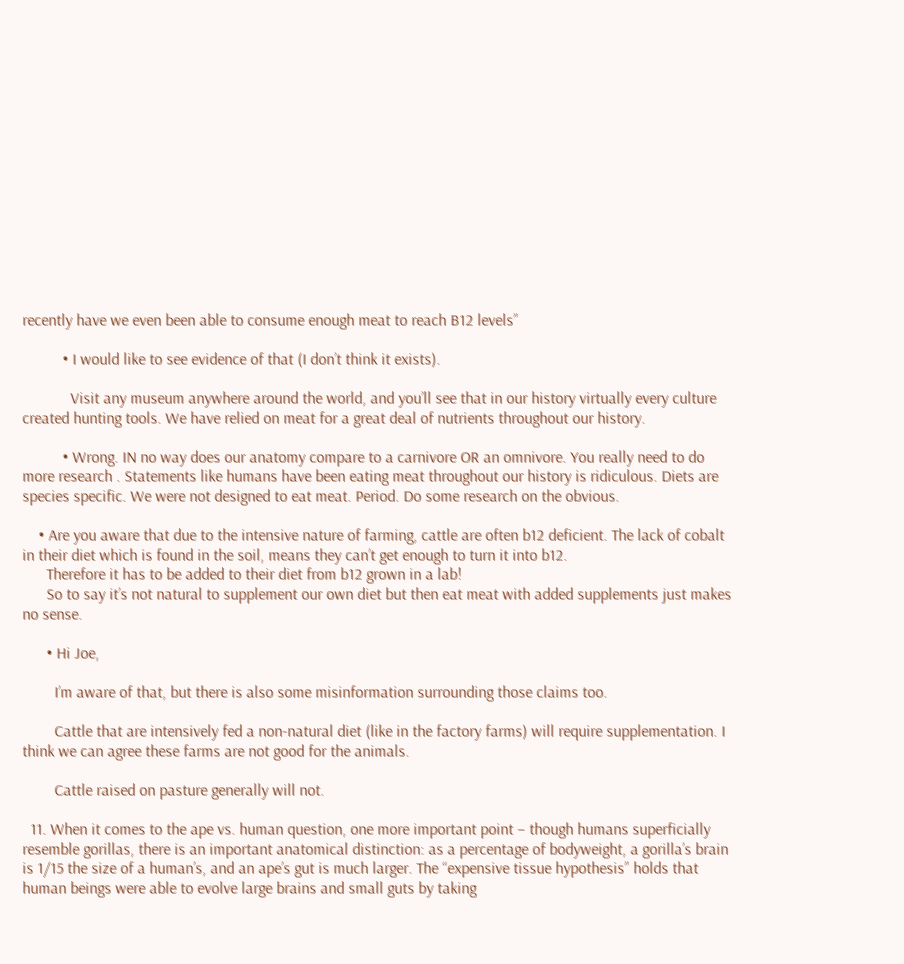recently have we even been able to consume enough meat to reach B12 levels”

          • I would like to see evidence of that (I don’t think it exists).

            Visit any museum anywhere around the world, and you’ll see that in our history virtually every culture created hunting tools. We have relied on meat for a great deal of nutrients throughout our history.

          • Wrong. IN no way does our anatomy compare to a carnivore OR an omnivore. You really need to do more research . Statements like humans have been eating meat throughout our history is ridiculous. Diets are species specific. We were not designed to eat meat. Period. Do some research on the obvious.

    • Are you aware that due to the intensive nature of farming, cattle are often b12 deficient. The lack of cobalt in their diet which is found in the soil, means they can’t get enough to turn it into b12.
      Therefore it has to be added to their diet from b12 grown in a lab!
      So to say it’s not natural to supplement our own diet but then eat meat with added supplements just makes no sense.

      • Hi Joe,

        I’m aware of that, but there is also some misinformation surrounding those claims too.

        Cattle that are intensively fed a non-natural diet (like in the factory farms) will require supplementation. I think we can agree these farms are not good for the animals.

        Cattle raised on pasture generally will not.

  11. When it comes to the ape vs. human question, one more important point – though humans superficially resemble gorillas, there is an important anatomical distinction: as a percentage of bodyweight, a gorilla’s brain is 1/15 the size of a human’s, and an ape’s gut is much larger. The “expensive tissue hypothesis” holds that human beings were able to evolve large brains and small guts by taking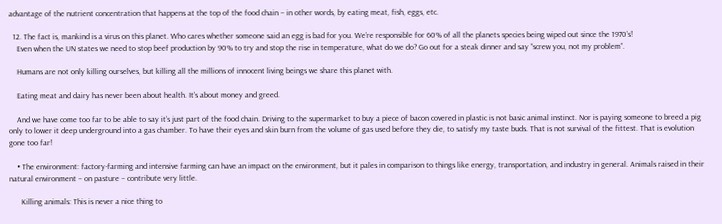advantage of the nutrient concentration that happens at the top of the food chain – in other words, by eating meat, fish, eggs, etc.

  12. The fact is, mankind is a virus on this planet. Who cares whether someone said an egg is bad for you. We’re responsible for 60% of all the planets species being wiped out since the 1970’s!
    Even when the UN states we need to stop beef production by 90% to try and stop the rise in temperature, what do we do? Go out for a steak dinner and say “screw you, not my problem”.

    Humans are not only killing ourselves, but killing all the millions of innocent living beings we share this planet with.

    Eating meat and dairy has never been about health. It’s about money and greed.

    And we have come too far to be able to say it’s just part of the food chain. Driving to the supermarket to buy a piece of bacon covered in plastic is not basic animal instinct. Nor is paying someone to breed a pig only to lower it deep underground into a gas chamber. To have their eyes and skin burn from the volume of gas used before they die, to satisfy my taste buds. That is not survival of the fittest. That is evolution gone too far!

    • The environment: factory-farming and intensive farming can have an impact on the environment, but it pales in comparison to things like energy, transportation, and industry in general. Animals raised in their natural environment – on pasture – contribute very little.

      Killing animals: This is never a nice thing to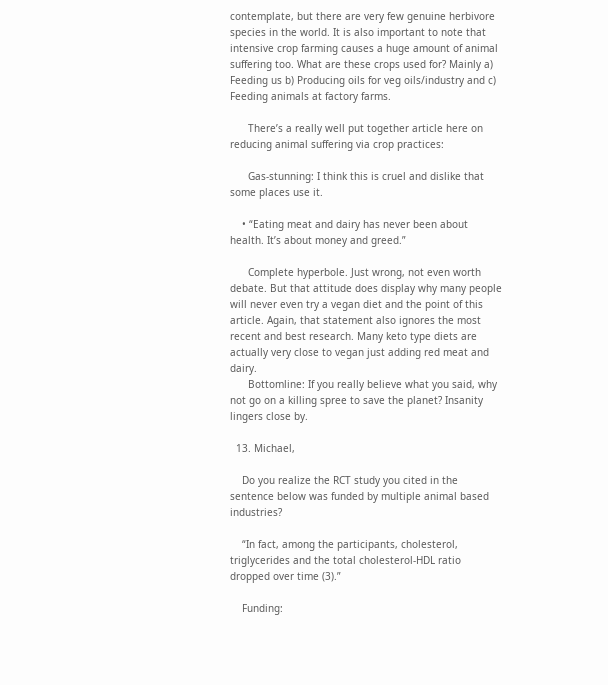contemplate, but there are very few genuine herbivore species in the world. It is also important to note that intensive crop farming causes a huge amount of animal suffering too. What are these crops used for? Mainly a) Feeding us b) Producing oils for veg oils/industry and c) Feeding animals at factory farms.

      There’s a really well put together article here on reducing animal suffering via crop practices:

      Gas-stunning: I think this is cruel and dislike that some places use it.

    • “Eating meat and dairy has never been about health. It’s about money and greed.”

      Complete hyperbole. Just wrong, not even worth debate. But that attitude does display why many people will never even try a vegan diet and the point of this article. Again, that statement also ignores the most recent and best research. Many keto type diets are actually very close to vegan just adding red meat and dairy.
      Bottomline: If you really believe what you said, why not go on a killing spree to save the planet? Insanity lingers close by.

  13. Michael,

    Do you realize the RCT study you cited in the sentence below was funded by multiple animal based industries?

    “In fact, among the participants, cholesterol, triglycerides and the total cholesterol-HDL ratio dropped over time (3).”

    Funding: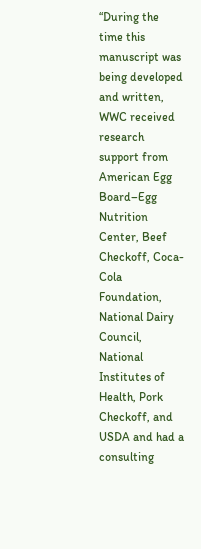“During the time this manuscript was being developed and written, WWC received research support from American Egg Board–Egg Nutrition Center, Beef Checkoff, Coca-Cola Foundation, National Dairy Council, National Institutes of Health, Pork Checkoff, and USDA and had a consulting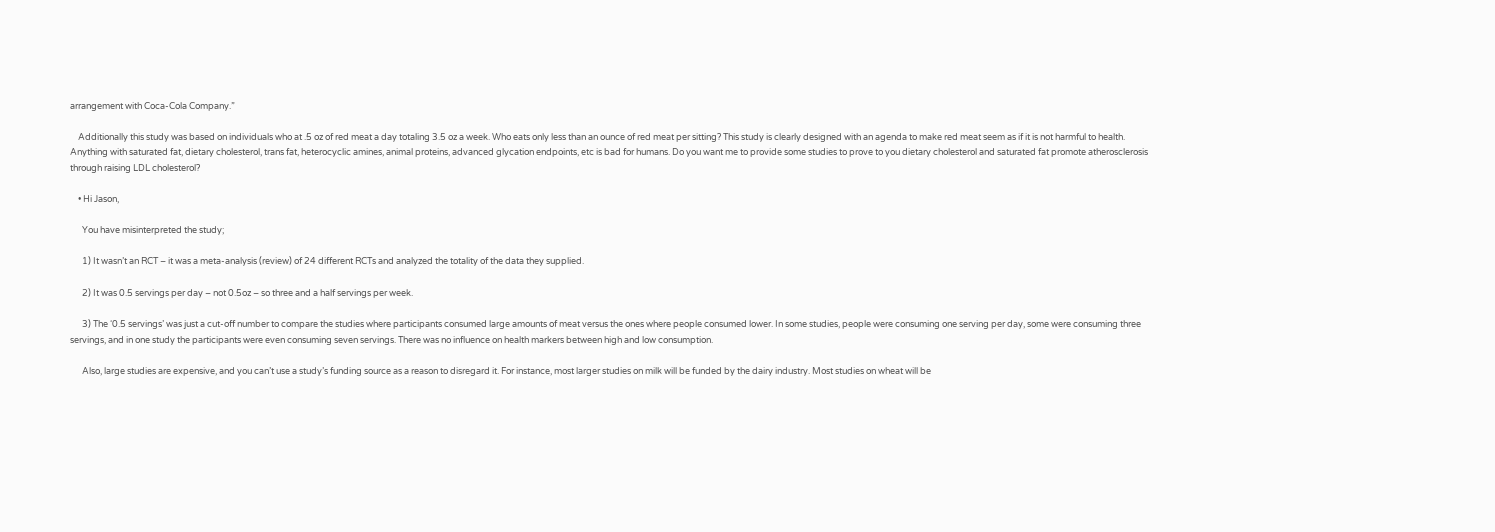arrangement with Coca-Cola Company.”

    Additionally this study was based on individuals who at .5 oz of red meat a day totaling 3.5 oz a week. Who eats only less than an ounce of red meat per sitting? This study is clearly designed with an agenda to make red meat seem as if it is not harmful to health. Anything with saturated fat, dietary cholesterol, trans fat, heterocyclic amines, animal proteins, advanced glycation endpoints, etc is bad for humans. Do you want me to provide some studies to prove to you dietary cholesterol and saturated fat promote atherosclerosis through raising LDL cholesterol?

    • Hi Jason,

      You have misinterpreted the study;

      1) It wasn’t an RCT – it was a meta-analysis (review) of 24 different RCTs and analyzed the totality of the data they supplied.

      2) It was 0.5 servings per day – not 0.5oz – so three and a half servings per week.

      3) The ‘0.5 servings’ was just a cut-off number to compare the studies where participants consumed large amounts of meat versus the ones where people consumed lower. In some studies, people were consuming one serving per day, some were consuming three servings, and in one study the participants were even consuming seven servings. There was no influence on health markers between high and low consumption.

      Also, large studies are expensive, and you can’t use a study’s funding source as a reason to disregard it. For instance, most larger studies on milk will be funded by the dairy industry. Most studies on wheat will be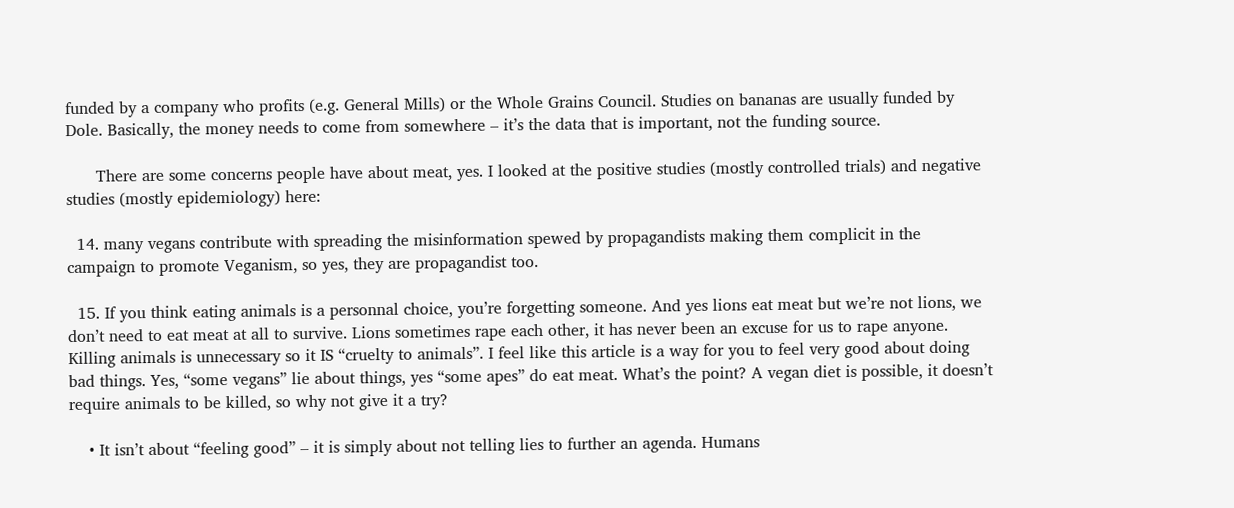funded by a company who profits (e.g. General Mills) or the Whole Grains Council. Studies on bananas are usually funded by Dole. Basically, the money needs to come from somewhere – it’s the data that is important, not the funding source.

      There are some concerns people have about meat, yes. I looked at the positive studies (mostly controlled trials) and negative studies (mostly epidemiology) here:

  14. many vegans contribute with spreading the misinformation spewed by propagandists making them complicit in the campaign to promote Veganism, so yes, they are propagandist too.

  15. If you think eating animals is a personnal choice, you’re forgetting someone. And yes lions eat meat but we’re not lions, we don’t need to eat meat at all to survive. Lions sometimes rape each other, it has never been an excuse for us to rape anyone. Killing animals is unnecessary so it IS “cruelty to animals”. I feel like this article is a way for you to feel very good about doing bad things. Yes, “some vegans” lie about things, yes “some apes” do eat meat. What’s the point? A vegan diet is possible, it doesn’t require animals to be killed, so why not give it a try?

    • It isn’t about “feeling good” – it is simply about not telling lies to further an agenda. Humans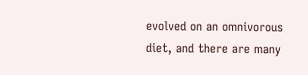evolved on an omnivorous diet, and there are many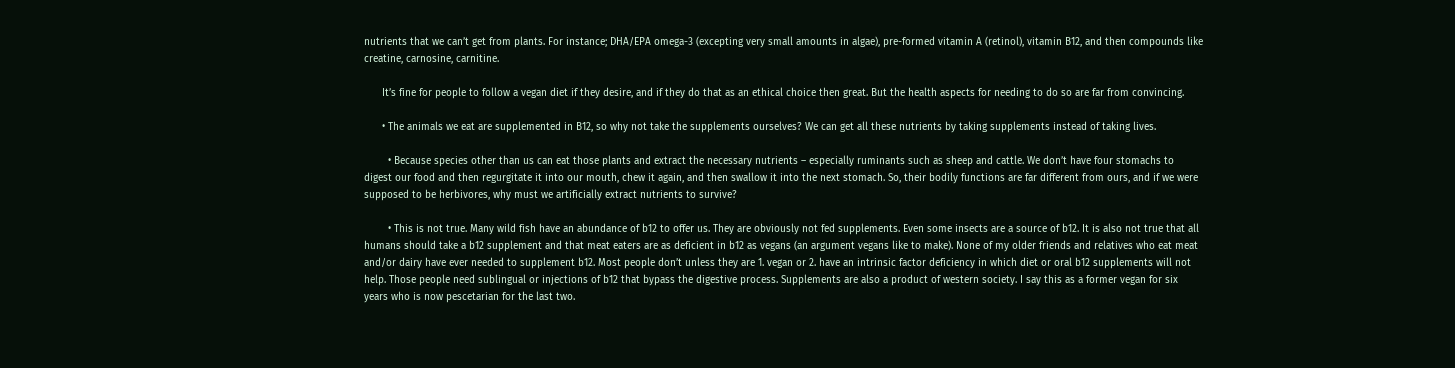nutrients that we can’t get from plants. For instance; DHA/EPA omega-3 (excepting very small amounts in algae), pre-formed vitamin A (retinol), vitamin B12, and then compounds like creatine, carnosine, carnitine.

      It’s fine for people to follow a vegan diet if they desire, and if they do that as an ethical choice then great. But the health aspects for needing to do so are far from convincing.

      • The animals we eat are supplemented in B12, so why not take the supplements ourselves? We can get all these nutrients by taking supplements instead of taking lives.

        • Because species other than us can eat those plants and extract the necessary nutrients – especially ruminants such as sheep and cattle. We don’t have four stomachs to digest our food and then regurgitate it into our mouth, chew it again, and then swallow it into the next stomach. So, their bodily functions are far different from ours, and if we were supposed to be herbivores, why must we artificially extract nutrients to survive?

        • This is not true. Many wild fish have an abundance of b12 to offer us. They are obviously not fed supplements. Even some insects are a source of b12. It is also not true that all humans should take a b12 supplement and that meat eaters are as deficient in b12 as vegans (an argument vegans like to make). None of my older friends and relatives who eat meat and/or dairy have ever needed to supplement b12. Most people don’t unless they are 1. vegan or 2. have an intrinsic factor deficiency in which diet or oral b12 supplements will not help. Those people need sublingual or injections of b12 that bypass the digestive process. Supplements are also a product of western society. I say this as a former vegan for six years who is now pescetarian for the last two.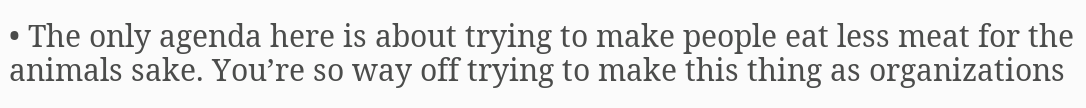• The only agenda here is about trying to make people eat less meat for the animals sake. You’re so way off trying to make this thing as organizations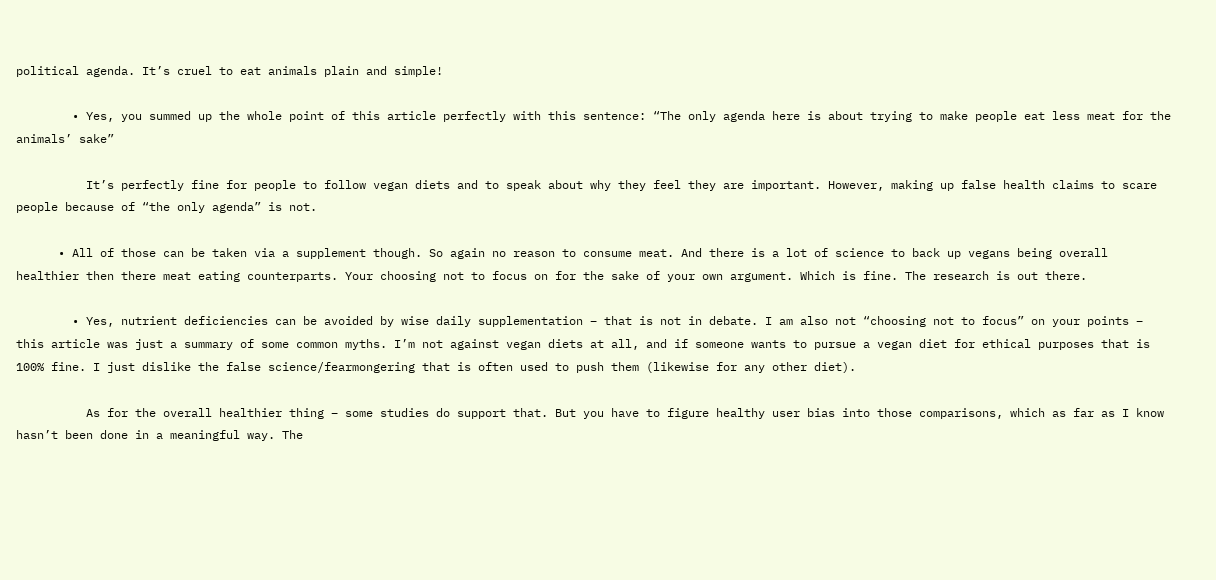political agenda. It’s cruel to eat animals plain and simple!

        • Yes, you summed up the whole point of this article perfectly with this sentence: “The only agenda here is about trying to make people eat less meat for the animals’ sake”

          It’s perfectly fine for people to follow vegan diets and to speak about why they feel they are important. However, making up false health claims to scare people because of “the only agenda” is not.

      • All of those can be taken via a supplement though. So again no reason to consume meat. And there is a lot of science to back up vegans being overall healthier then there meat eating counterparts. Your choosing not to focus on for the sake of your own argument. Which is fine. The research is out there.

        • Yes, nutrient deficiencies can be avoided by wise daily supplementation – that is not in debate. I am also not “choosing not to focus” on your points – this article was just a summary of some common myths. I’m not against vegan diets at all, and if someone wants to pursue a vegan diet for ethical purposes that is 100% fine. I just dislike the false science/fearmongering that is often used to push them (likewise for any other diet).

          As for the overall healthier thing – some studies do support that. But you have to figure healthy user bias into those comparisons, which as far as I know hasn’t been done in a meaningful way. The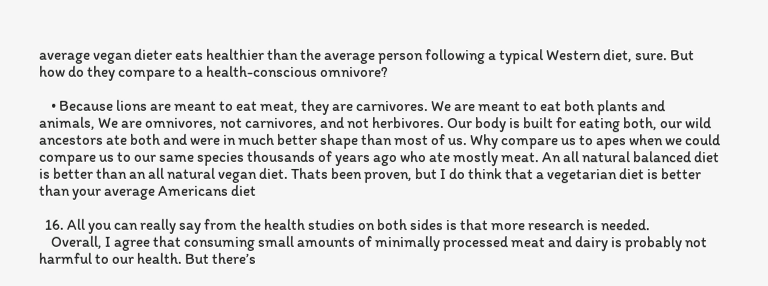average vegan dieter eats healthier than the average person following a typical Western diet, sure. But how do they compare to a health-conscious omnivore?

    • Because lions are meant to eat meat, they are carnivores. We are meant to eat both plants and animals, We are omnivores, not carnivores, and not herbivores. Our body is built for eating both, our wild ancestors ate both and were in much better shape than most of us. Why compare us to apes when we could compare us to our same species thousands of years ago who ate mostly meat. An all natural balanced diet is better than an all natural vegan diet. Thats been proven, but I do think that a vegetarian diet is better than your average Americans diet

  16. All you can really say from the health studies on both sides is that more research is needed.
    Overall, I agree that consuming small amounts of minimally processed meat and dairy is probably not harmful to our health. But there’s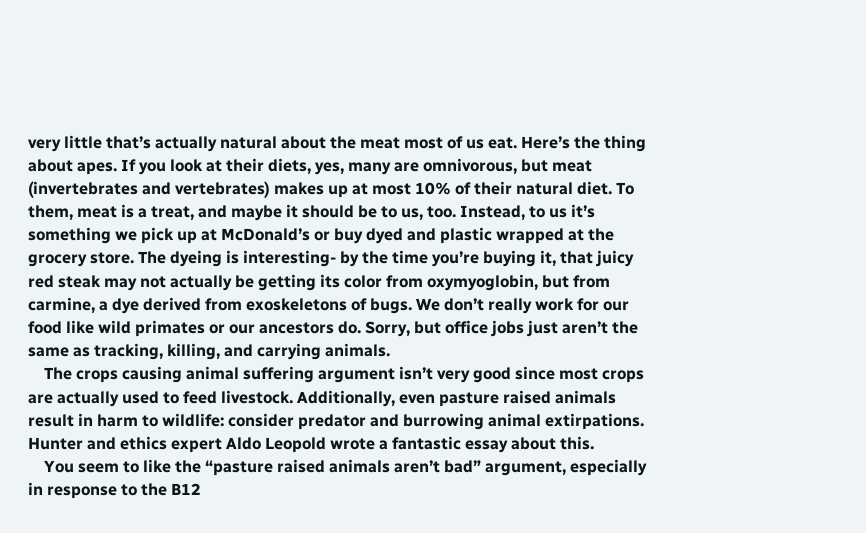very little that’s actually natural about the meat most of us eat. Here’s the thing about apes. If you look at their diets, yes, many are omnivorous, but meat (invertebrates and vertebrates) makes up at most 10% of their natural diet. To them, meat is a treat, and maybe it should be to us, too. Instead, to us it’s something we pick up at McDonald’s or buy dyed and plastic wrapped at the grocery store. The dyeing is interesting- by the time you’re buying it, that juicy red steak may not actually be getting its color from oxymyoglobin, but from carmine, a dye derived from exoskeletons of bugs. We don’t really work for our food like wild primates or our ancestors do. Sorry, but office jobs just aren’t the same as tracking, killing, and carrying animals.
    The crops causing animal suffering argument isn’t very good since most crops are actually used to feed livestock. Additionally, even pasture raised animals result in harm to wildlife: consider predator and burrowing animal extirpations. Hunter and ethics expert Aldo Leopold wrote a fantastic essay about this.
    You seem to like the “pasture raised animals aren’t bad” argument, especially in response to the B12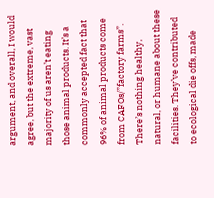argument, and overall, I would agree, but the extreme, vast majority of us aren’t eating those animal products. It’s a commonly accepted fact that 96% of animal products come from CAFOs/”factory farms”. There’s nothing healthy, natural, or humane about these facilities. They’ve contributed to ecological die offs, made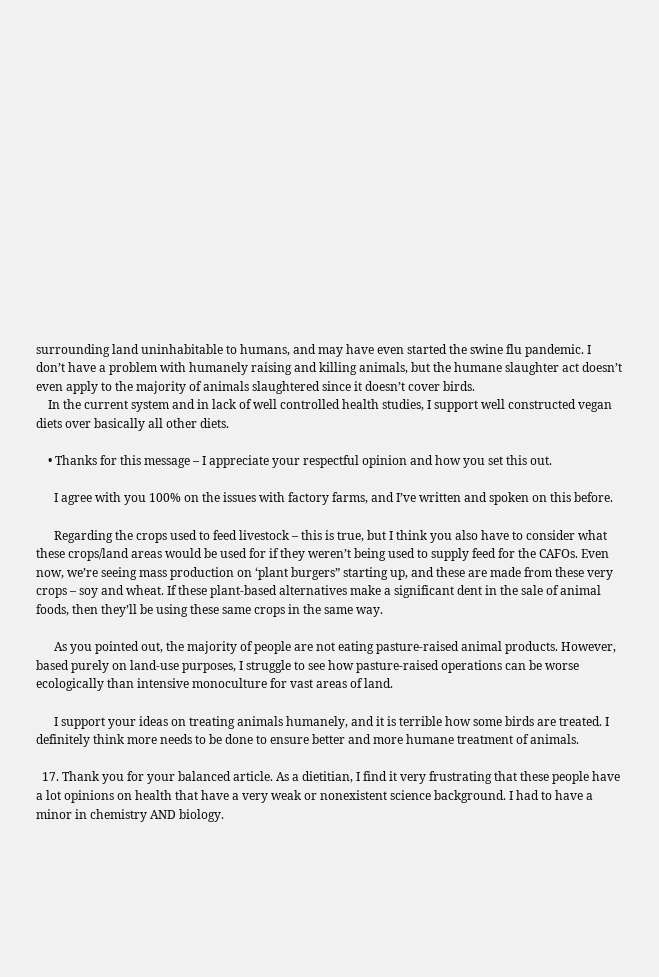surrounding land uninhabitable to humans, and may have even started the swine flu pandemic. I don’t have a problem with humanely raising and killing animals, but the humane slaughter act doesn’t even apply to the majority of animals slaughtered since it doesn’t cover birds.
    In the current system and in lack of well controlled health studies, I support well constructed vegan diets over basically all other diets.

    • Thanks for this message – I appreciate your respectful opinion and how you set this out.

      I agree with you 100% on the issues with factory farms, and I’ve written and spoken on this before.

      Regarding the crops used to feed livestock – this is true, but I think you also have to consider what these crops/land areas would be used for if they weren’t being used to supply feed for the CAFOs. Even now, we’re seeing mass production on ‘plant burgers” starting up, and these are made from these very crops – soy and wheat. If these plant-based alternatives make a significant dent in the sale of animal foods, then they’ll be using these same crops in the same way.

      As you pointed out, the majority of people are not eating pasture-raised animal products. However, based purely on land-use purposes, I struggle to see how pasture-raised operations can be worse ecologically than intensive monoculture for vast areas of land.

      I support your ideas on treating animals humanely, and it is terrible how some birds are treated. I definitely think more needs to be done to ensure better and more humane treatment of animals.

  17. Thank you for your balanced article. As a dietitian, I find it very frustrating that these people have a lot opinions on health that have a very weak or nonexistent science background. I had to have a minor in chemistry AND biology.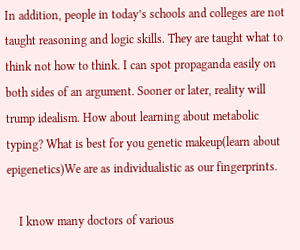In addition, people in today’s schools and colleges are not taught reasoning and logic skills. They are taught what to think not how to think. I can spot propaganda easily on both sides of an argument. Sooner or later, reality will trump idealism. How about learning about metabolic typing? What is best for you genetic makeup(learn about epigenetics)We are as individualistic as our fingerprints.

    I know many doctors of various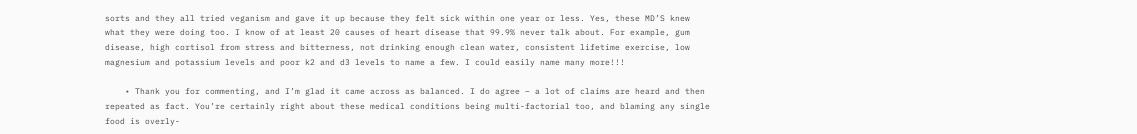sorts and they all tried veganism and gave it up because they felt sick within one year or less. Yes, these MD’S knew what they were doing too. I know of at least 20 causes of heart disease that 99.9% never talk about. For example, gum disease, high cortisol from stress and bitterness, not drinking enough clean water, consistent lifetime exercise, low magnesium and potassium levels and poor k2 and d3 levels to name a few. I could easily name many more!!!

    • Thank you for commenting, and I’m glad it came across as balanced. I do agree – a lot of claims are heard and then repeated as fact. You’re certainly right about these medical conditions being multi-factorial too, and blaming any single food is overly-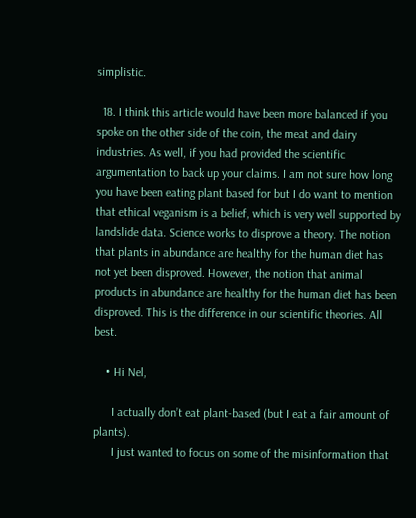simplistic.

  18. I think this article would have been more balanced if you spoke on the other side of the coin, the meat and dairy industries. As well, if you had provided the scientific argumentation to back up your claims. I am not sure how long you have been eating plant based for but I do want to mention that ethical veganism is a belief, which is very well supported by landslide data. Science works to disprove a theory. The notion that plants in abundance are healthy for the human diet has not yet been disproved. However, the notion that animal products in abundance are healthy for the human diet has been disproved. This is the difference in our scientific theories. All best.

    • Hi Nel,

      I actually don’t eat plant-based (but I eat a fair amount of plants).
      I just wanted to focus on some of the misinformation that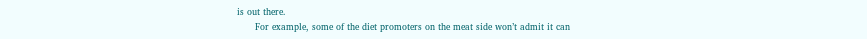is out there.
      For example, some of the diet promoters on the meat side won’t admit it can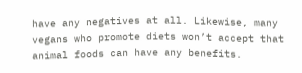have any negatives at all. Likewise, many vegans who promote diets won’t accept that animal foods can have any benefits.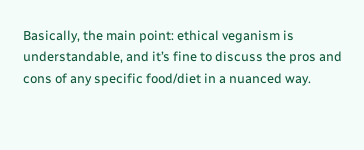Basically, the main point: ethical veganism is understandable, and it’s fine to discuss the pros and cons of any specific food/diet in a nuanced way.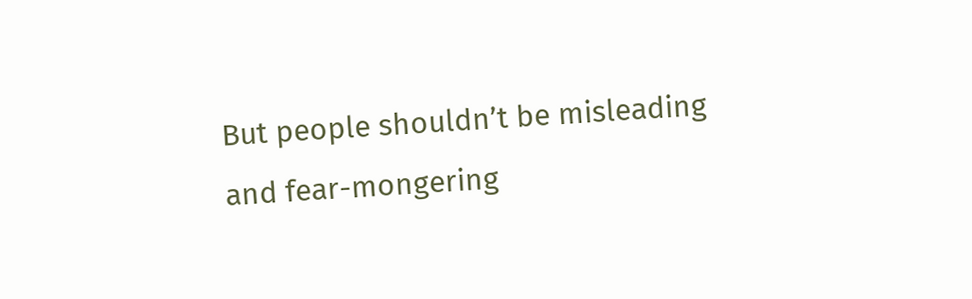But people shouldn’t be misleading and fear-mongering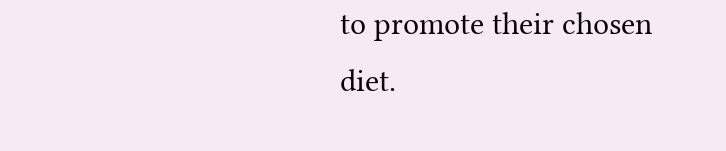to promote their chosen diet.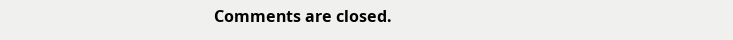Comments are closed.